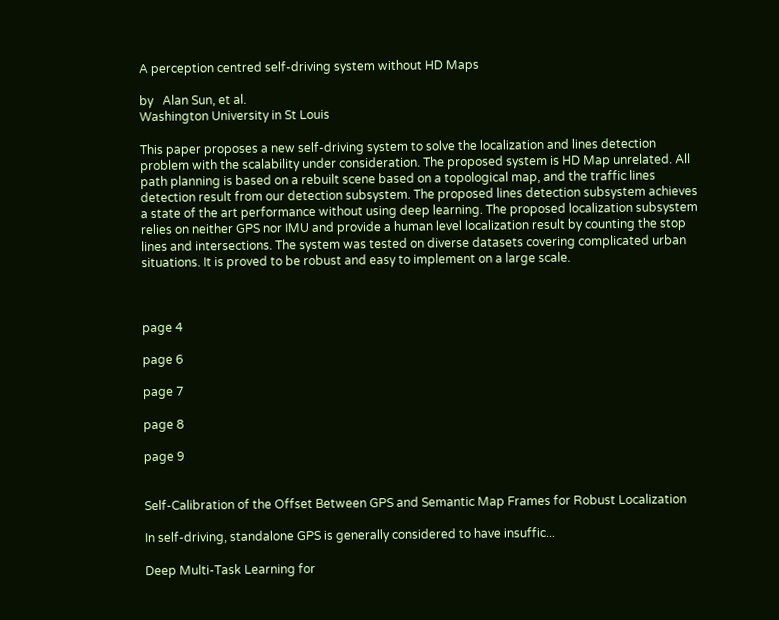A perception centred self-driving system without HD Maps

by   Alan Sun, et al.
Washington University in St Louis

This paper proposes a new self-driving system to solve the localization and lines detection problem with the scalability under consideration. The proposed system is HD Map unrelated. All path planning is based on a rebuilt scene based on a topological map, and the traffic lines detection result from our detection subsystem. The proposed lines detection subsystem achieves a state of the art performance without using deep learning. The proposed localization subsystem relies on neither GPS nor IMU and provide a human level localization result by counting the stop lines and intersections. The system was tested on diverse datasets covering complicated urban situations. It is proved to be robust and easy to implement on a large scale.



page 4

page 6

page 7

page 8

page 9


Self-Calibration of the Offset Between GPS and Semantic Map Frames for Robust Localization

In self-driving, standalone GPS is generally considered to have insuffic...

Deep Multi-Task Learning for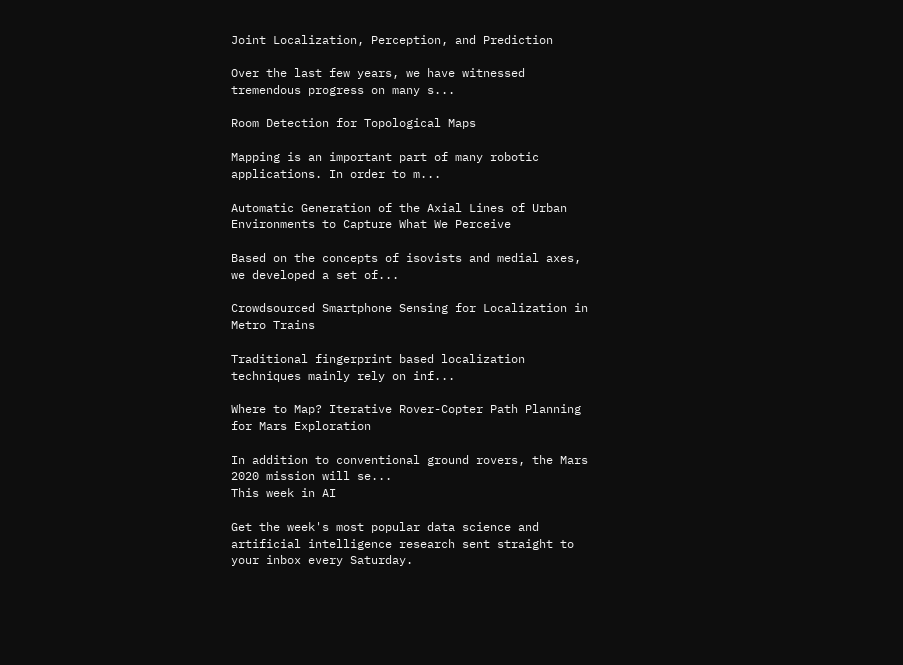Joint Localization, Perception, and Prediction

Over the last few years, we have witnessed tremendous progress on many s...

Room Detection for Topological Maps

Mapping is an important part of many robotic applications. In order to m...

Automatic Generation of the Axial Lines of Urban Environments to Capture What We Perceive

Based on the concepts of isovists and medial axes, we developed a set of...

Crowdsourced Smartphone Sensing for Localization in Metro Trains

Traditional fingerprint based localization techniques mainly rely on inf...

Where to Map? Iterative Rover-Copter Path Planning for Mars Exploration

In addition to conventional ground rovers, the Mars 2020 mission will se...
This week in AI

Get the week's most popular data science and artificial intelligence research sent straight to your inbox every Saturday.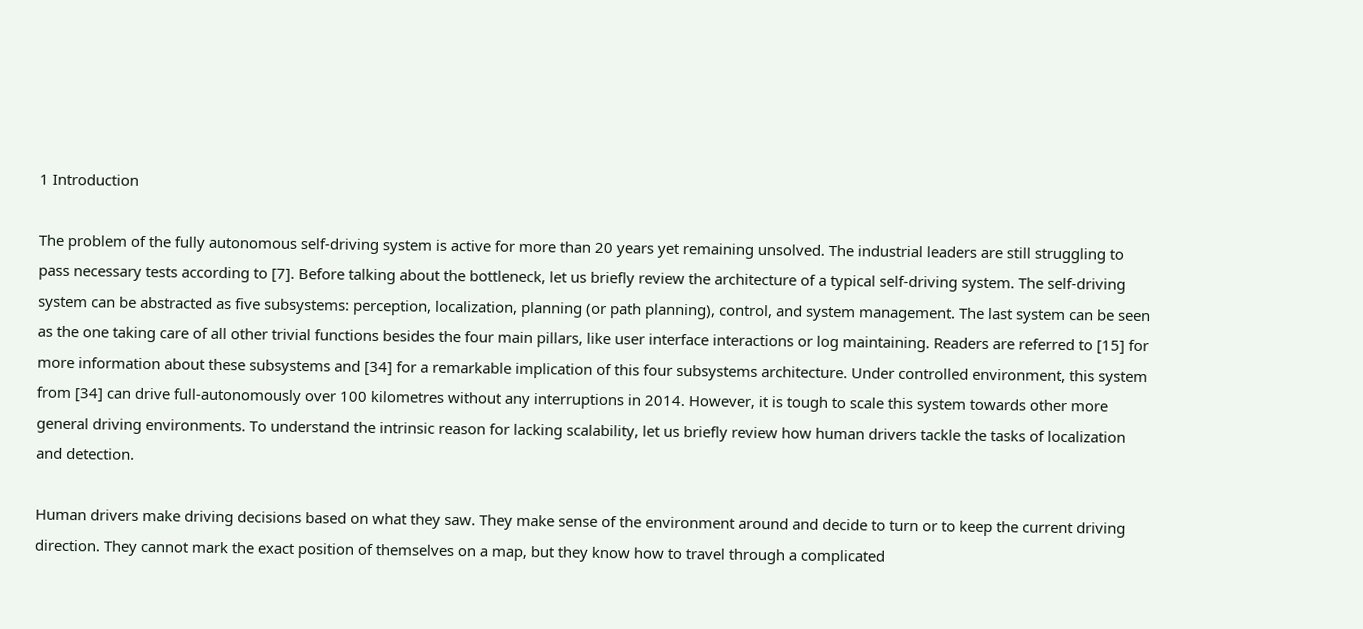1 Introduction

The problem of the fully autonomous self-driving system is active for more than 20 years yet remaining unsolved. The industrial leaders are still struggling to pass necessary tests according to [7]. Before talking about the bottleneck, let us briefly review the architecture of a typical self-driving system. The self-driving system can be abstracted as five subsystems: perception, localization, planning (or path planning), control, and system management. The last system can be seen as the one taking care of all other trivial functions besides the four main pillars, like user interface interactions or log maintaining. Readers are referred to [15] for more information about these subsystems and [34] for a remarkable implication of this four subsystems architecture. Under controlled environment, this system from [34] can drive full-autonomously over 100 kilometres without any interruptions in 2014. However, it is tough to scale this system towards other more general driving environments. To understand the intrinsic reason for lacking scalability, let us briefly review how human drivers tackle the tasks of localization and detection.

Human drivers make driving decisions based on what they saw. They make sense of the environment around and decide to turn or to keep the current driving direction. They cannot mark the exact position of themselves on a map, but they know how to travel through a complicated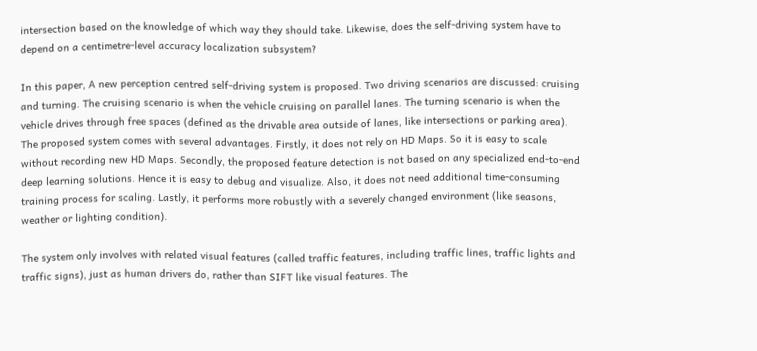intersection based on the knowledge of which way they should take. Likewise, does the self-driving system have to depend on a centimetre-level accuracy localization subsystem?

In this paper, A new perception centred self-driving system is proposed. Two driving scenarios are discussed: cruising and turning. The cruising scenario is when the vehicle cruising on parallel lanes. The turning scenario is when the vehicle drives through free spaces (defined as the drivable area outside of lanes, like intersections or parking area). The proposed system comes with several advantages. Firstly, it does not rely on HD Maps. So it is easy to scale without recording new HD Maps. Secondly, the proposed feature detection is not based on any specialized end-to-end deep learning solutions. Hence it is easy to debug and visualize. Also, it does not need additional time-consuming training process for scaling. Lastly, it performs more robustly with a severely changed environment (like seasons, weather or lighting condition).

The system only involves with related visual features (called traffic features, including traffic lines, traffic lights and traffic signs), just as human drivers do, rather than SIFT like visual features. The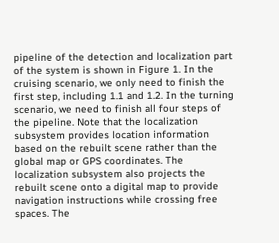pipeline of the detection and localization part of the system is shown in Figure 1. In the cruising scenario, we only need to finish the first step, including 1.1 and 1.2. In the turning scenario, we need to finish all four steps of the pipeline. Note that the localization subsystem provides location information based on the rebuilt scene rather than the global map or GPS coordinates. The localization subsystem also projects the rebuilt scene onto a digital map to provide navigation instructions while crossing free spaces. The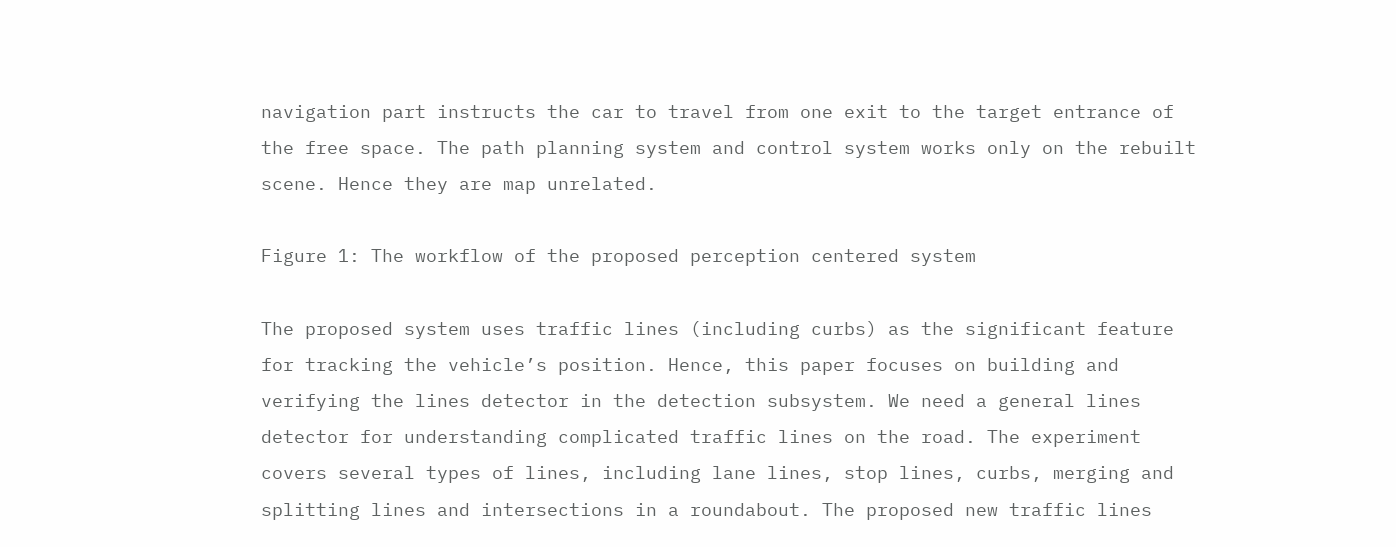navigation part instructs the car to travel from one exit to the target entrance of the free space. The path planning system and control system works only on the rebuilt scene. Hence they are map unrelated.

Figure 1: The workflow of the proposed perception centered system

The proposed system uses traffic lines (including curbs) as the significant feature for tracking the vehicle’s position. Hence, this paper focuses on building and verifying the lines detector in the detection subsystem. We need a general lines detector for understanding complicated traffic lines on the road. The experiment covers several types of lines, including lane lines, stop lines, curbs, merging and splitting lines and intersections in a roundabout. The proposed new traffic lines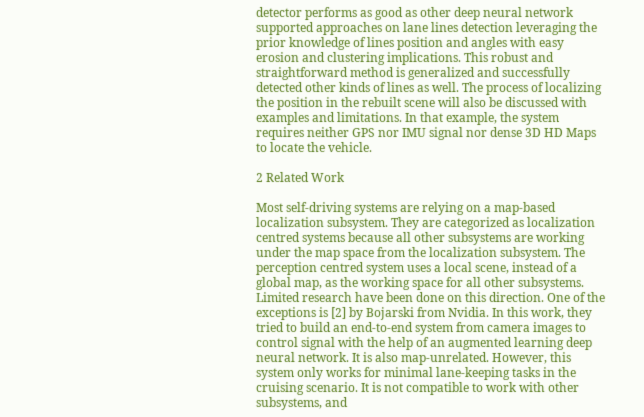detector performs as good as other deep neural network supported approaches on lane lines detection leveraging the prior knowledge of lines position and angles with easy erosion and clustering implications. This robust and straightforward method is generalized and successfully detected other kinds of lines as well. The process of localizing the position in the rebuilt scene will also be discussed with examples and limitations. In that example, the system requires neither GPS nor IMU signal nor dense 3D HD Maps to locate the vehicle.

2 Related Work

Most self-driving systems are relying on a map-based localization subsystem. They are categorized as localization centred systems because all other subsystems are working under the map space from the localization subsystem. The perception centred system uses a local scene, instead of a global map, as the working space for all other subsystems. Limited research have been done on this direction. One of the exceptions is [2] by Bojarski from Nvidia. In this work, they tried to build an end-to-end system from camera images to control signal with the help of an augmented learning deep neural network. It is also map-unrelated. However, this system only works for minimal lane-keeping tasks in the cruising scenario. It is not compatible to work with other subsystems, and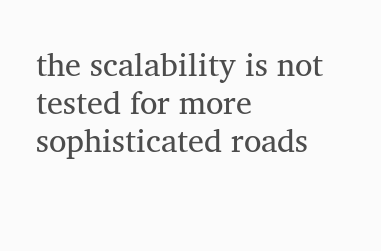the scalability is not tested for more sophisticated roads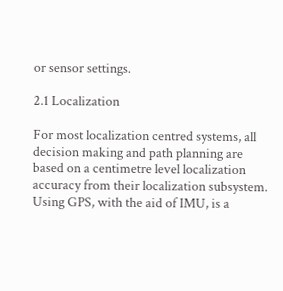or sensor settings.

2.1 Localization

For most localization centred systems, all decision making and path planning are based on a centimetre level localization accuracy from their localization subsystem. Using GPS, with the aid of IMU, is a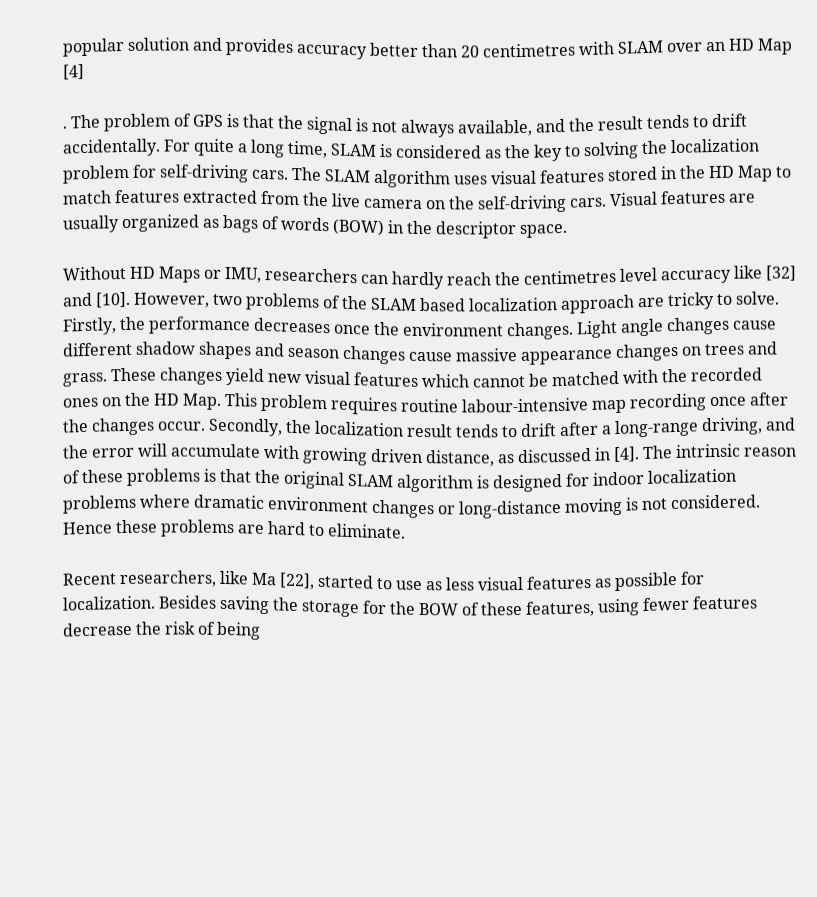popular solution and provides accuracy better than 20 centimetres with SLAM over an HD Map [4]

. The problem of GPS is that the signal is not always available, and the result tends to drift accidentally. For quite a long time, SLAM is considered as the key to solving the localization problem for self-driving cars. The SLAM algorithm uses visual features stored in the HD Map to match features extracted from the live camera on the self-driving cars. Visual features are usually organized as bags of words (BOW) in the descriptor space.

Without HD Maps or IMU, researchers can hardly reach the centimetres level accuracy like [32] and [10]. However, two problems of the SLAM based localization approach are tricky to solve. Firstly, the performance decreases once the environment changes. Light angle changes cause different shadow shapes and season changes cause massive appearance changes on trees and grass. These changes yield new visual features which cannot be matched with the recorded ones on the HD Map. This problem requires routine labour-intensive map recording once after the changes occur. Secondly, the localization result tends to drift after a long-range driving, and the error will accumulate with growing driven distance, as discussed in [4]. The intrinsic reason of these problems is that the original SLAM algorithm is designed for indoor localization problems where dramatic environment changes or long-distance moving is not considered. Hence these problems are hard to eliminate.

Recent researchers, like Ma [22], started to use as less visual features as possible for localization. Besides saving the storage for the BOW of these features, using fewer features decrease the risk of being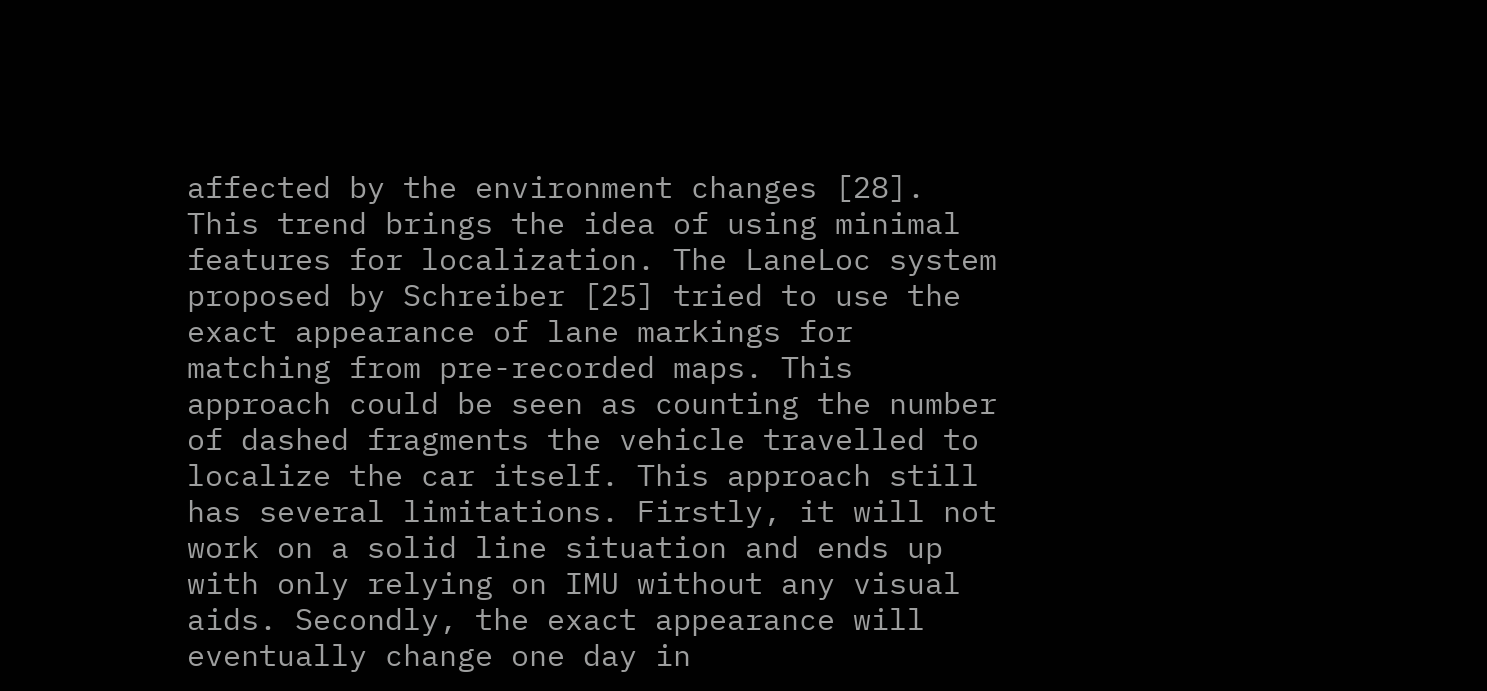affected by the environment changes [28]. This trend brings the idea of using minimal features for localization. The LaneLoc system proposed by Schreiber [25] tried to use the exact appearance of lane markings for matching from pre-recorded maps. This approach could be seen as counting the number of dashed fragments the vehicle travelled to localize the car itself. This approach still has several limitations. Firstly, it will not work on a solid line situation and ends up with only relying on IMU without any visual aids. Secondly, the exact appearance will eventually change one day in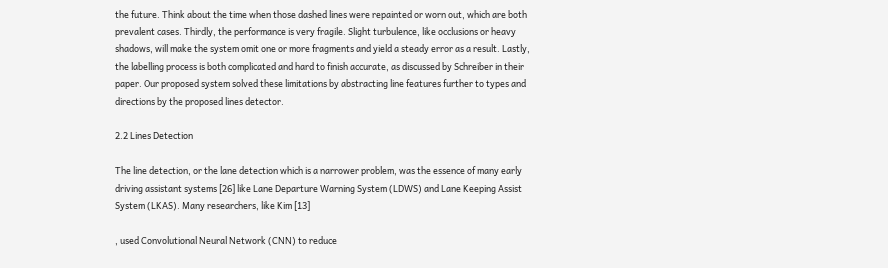the future. Think about the time when those dashed lines were repainted or worn out, which are both prevalent cases. Thirdly, the performance is very fragile. Slight turbulence, like occlusions or heavy shadows, will make the system omit one or more fragments and yield a steady error as a result. Lastly, the labelling process is both complicated and hard to finish accurate, as discussed by Schreiber in their paper. Our proposed system solved these limitations by abstracting line features further to types and directions by the proposed lines detector.

2.2 Lines Detection

The line detection, or the lane detection which is a narrower problem, was the essence of many early driving assistant systems [26] like Lane Departure Warning System (LDWS) and Lane Keeping Assist System (LKAS). Many researchers, like Kim [13]

, used Convolutional Neural Network (CNN) to reduce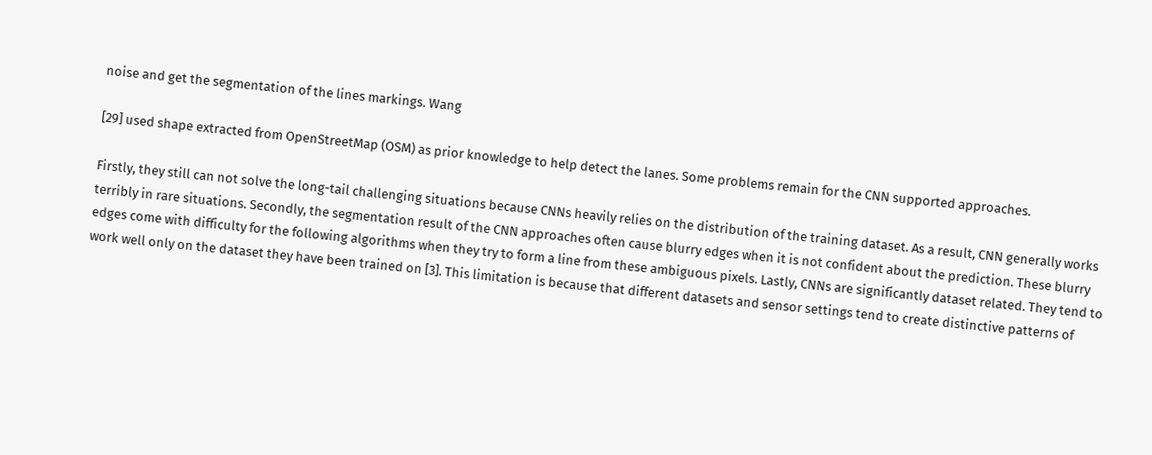noise and get the segmentation of the lines markings. Wang

[29] used shape extracted from OpenStreetMap (OSM) as prior knowledge to help detect the lanes. Some problems remain for the CNN supported approaches.

Firstly, they still can not solve the long-tail challenging situations because CNNs heavily relies on the distribution of the training dataset. As a result, CNN generally works terribly in rare situations. Secondly, the segmentation result of the CNN approaches often cause blurry edges when it is not confident about the prediction. These blurry edges come with difficulty for the following algorithms when they try to form a line from these ambiguous pixels. Lastly, CNNs are significantly dataset related. They tend to work well only on the dataset they have been trained on [3]. This limitation is because that different datasets and sensor settings tend to create distinctive patterns of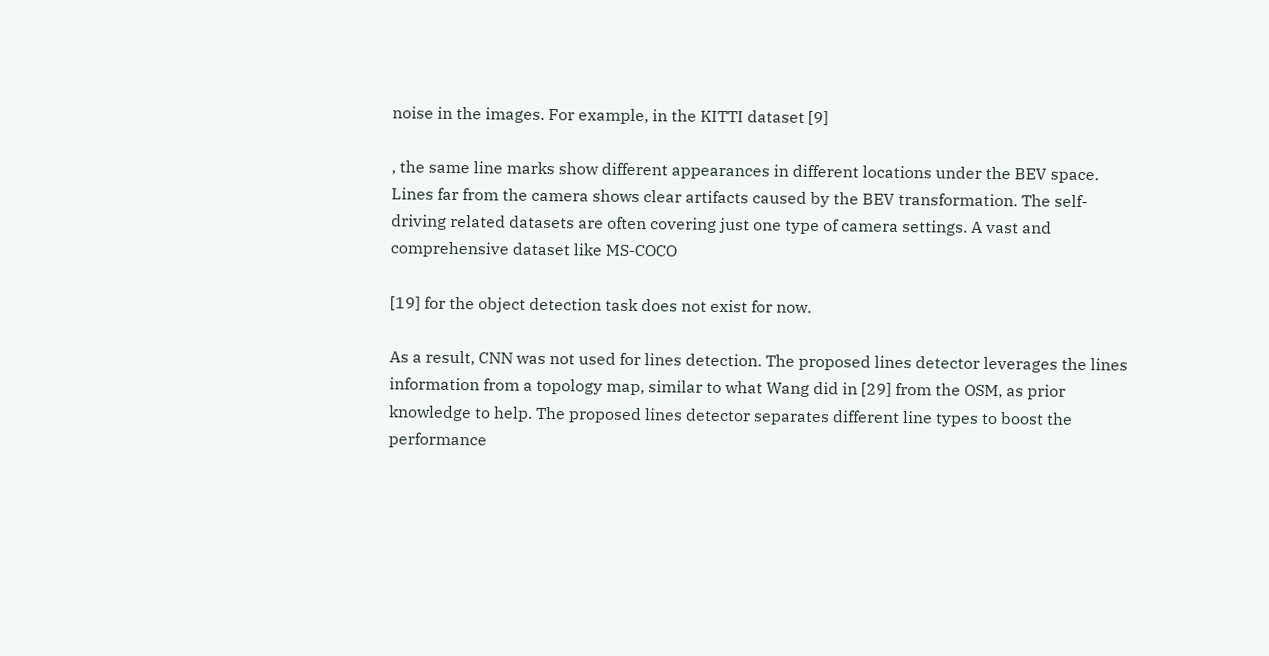noise in the images. For example, in the KITTI dataset [9]

, the same line marks show different appearances in different locations under the BEV space. Lines far from the camera shows clear artifacts caused by the BEV transformation. The self-driving related datasets are often covering just one type of camera settings. A vast and comprehensive dataset like MS-COCO

[19] for the object detection task does not exist for now.

As a result, CNN was not used for lines detection. The proposed lines detector leverages the lines information from a topology map, similar to what Wang did in [29] from the OSM, as prior knowledge to help. The proposed lines detector separates different line types to boost the performance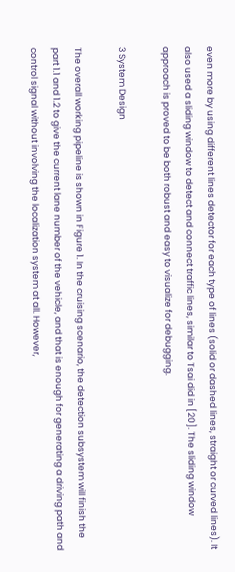even more by using different lines detector for each type of lines (solid or dashed lines, straight or curved lines). It also used a sliding window to detect and connect traffic lines, similar to Tsai did in [20]. The sliding window approach is proved to be both robust and easy to visualize for debugging.

3 System Design

The overall working pipeline is shown in Figure 1. In the cruising scenario, the detection subsystem will finish the part 1.1 and 1.2 to give the current lane number of the vehicle, and that is enough for generating a driving path and control signal without involving the localization system at all. However,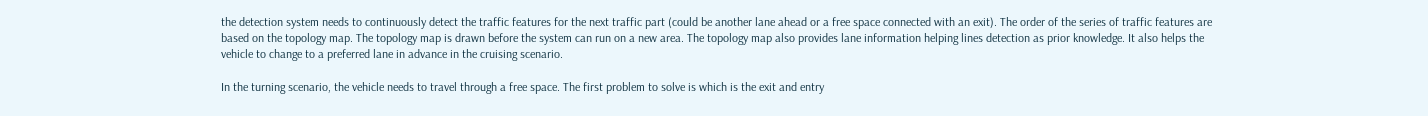the detection system needs to continuously detect the traffic features for the next traffic part (could be another lane ahead or a free space connected with an exit). The order of the series of traffic features are based on the topology map. The topology map is drawn before the system can run on a new area. The topology map also provides lane information helping lines detection as prior knowledge. It also helps the vehicle to change to a preferred lane in advance in the cruising scenario.

In the turning scenario, the vehicle needs to travel through a free space. The first problem to solve is which is the exit and entry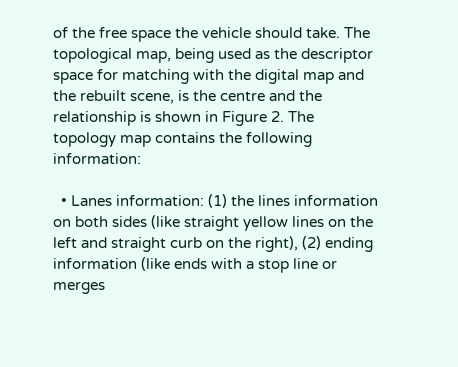of the free space the vehicle should take. The topological map, being used as the descriptor space for matching with the digital map and the rebuilt scene, is the centre and the relationship is shown in Figure 2. The topology map contains the following information:

  • Lanes information: (1) the lines information on both sides (like straight yellow lines on the left and straight curb on the right), (2) ending information (like ends with a stop line or merges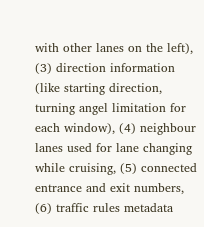with other lanes on the left), (3) direction information (like starting direction, turning angel limitation for each window), (4) neighbour lanes used for lane changing while cruising, (5) connected entrance and exit numbers, (6) traffic rules metadata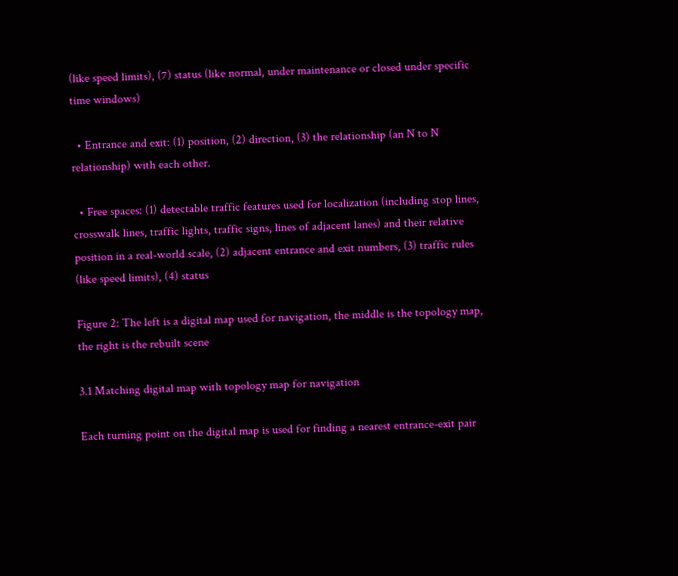(like speed limits), (7) status (like normal, under maintenance or closed under specific time windows)

  • Entrance and exit: (1) position, (2) direction, (3) the relationship (an N to N relationship) with each other.

  • Free spaces: (1) detectable traffic features used for localization (including stop lines, crosswalk lines, traffic lights, traffic signs, lines of adjacent lanes) and their relative position in a real-world scale, (2) adjacent entrance and exit numbers, (3) traffic rules (like speed limits), (4) status

Figure 2: The left is a digital map used for navigation, the middle is the topology map, the right is the rebuilt scene

3.1 Matching digital map with topology map for navigation

Each turning point on the digital map is used for finding a nearest entrance-exit pair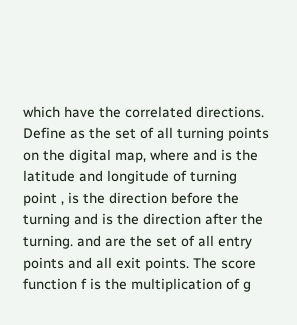which have the correlated directions. Define as the set of all turning points on the digital map, where and is the latitude and longitude of turning point , is the direction before the turning and is the direction after the turning. and are the set of all entry points and all exit points. The score function f is the multiplication of g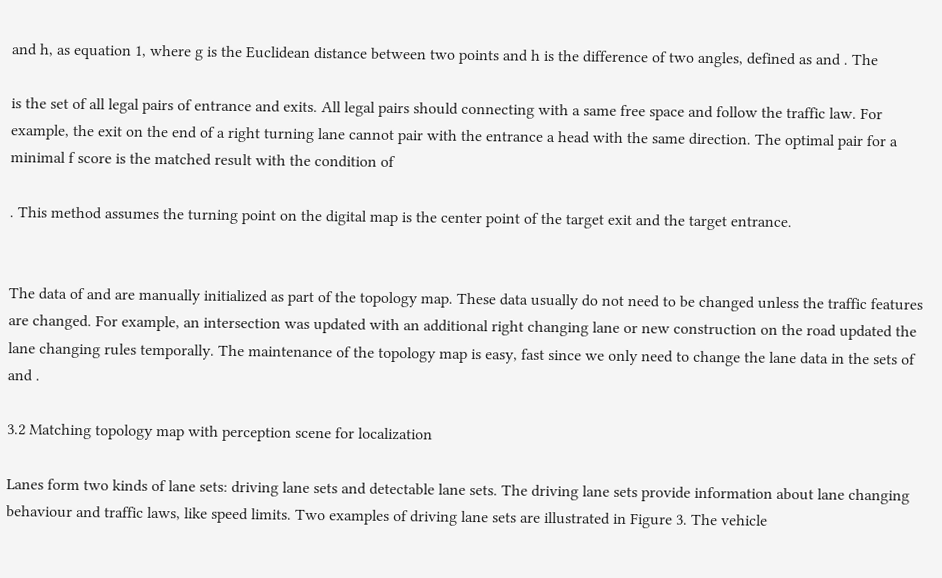and h, as equation 1, where g is the Euclidean distance between two points and h is the difference of two angles, defined as and . The

is the set of all legal pairs of entrance and exits. All legal pairs should connecting with a same free space and follow the traffic law. For example, the exit on the end of a right turning lane cannot pair with the entrance a head with the same direction. The optimal pair for a minimal f score is the matched result with the condition of

. This method assumes the turning point on the digital map is the center point of the target exit and the target entrance.


The data of and are manually initialized as part of the topology map. These data usually do not need to be changed unless the traffic features are changed. For example, an intersection was updated with an additional right changing lane or new construction on the road updated the lane changing rules temporally. The maintenance of the topology map is easy, fast since we only need to change the lane data in the sets of and .

3.2 Matching topology map with perception scene for localization

Lanes form two kinds of lane sets: driving lane sets and detectable lane sets. The driving lane sets provide information about lane changing behaviour and traffic laws, like speed limits. Two examples of driving lane sets are illustrated in Figure 3. The vehicle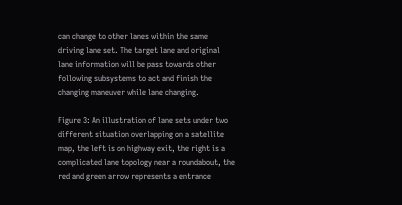can change to other lanes within the same driving lane set. The target lane and original lane information will be pass towards other following subsystems to act and finish the changing maneuver while lane changing.

Figure 3: An illustration of lane sets under two different situation overlapping on a satellite map, the left is on highway exit, the right is a complicated lane topology near a roundabout, the red and green arrow represents a entrance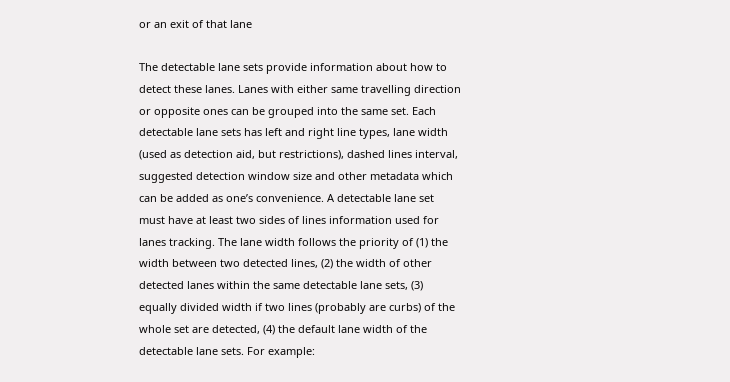or an exit of that lane

The detectable lane sets provide information about how to detect these lanes. Lanes with either same travelling direction or opposite ones can be grouped into the same set. Each detectable lane sets has left and right line types, lane width (used as detection aid, but restrictions), dashed lines interval, suggested detection window size and other metadata which can be added as one’s convenience. A detectable lane set must have at least two sides of lines information used for lanes tracking. The lane width follows the priority of (1) the width between two detected lines, (2) the width of other detected lanes within the same detectable lane sets, (3) equally divided width if two lines (probably are curbs) of the whole set are detected, (4) the default lane width of the detectable lane sets. For example: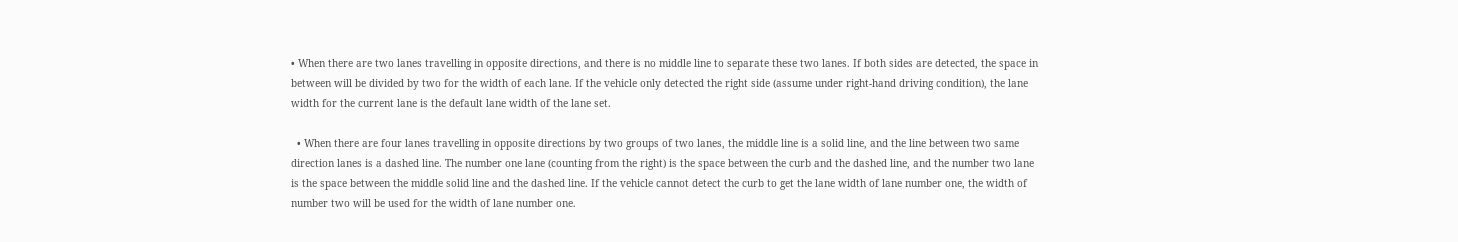• When there are two lanes travelling in opposite directions, and there is no middle line to separate these two lanes. If both sides are detected, the space in between will be divided by two for the width of each lane. If the vehicle only detected the right side (assume under right-hand driving condition), the lane width for the current lane is the default lane width of the lane set.

  • When there are four lanes travelling in opposite directions by two groups of two lanes, the middle line is a solid line, and the line between two same direction lanes is a dashed line. The number one lane (counting from the right) is the space between the curb and the dashed line, and the number two lane is the space between the middle solid line and the dashed line. If the vehicle cannot detect the curb to get the lane width of lane number one, the width of number two will be used for the width of lane number one.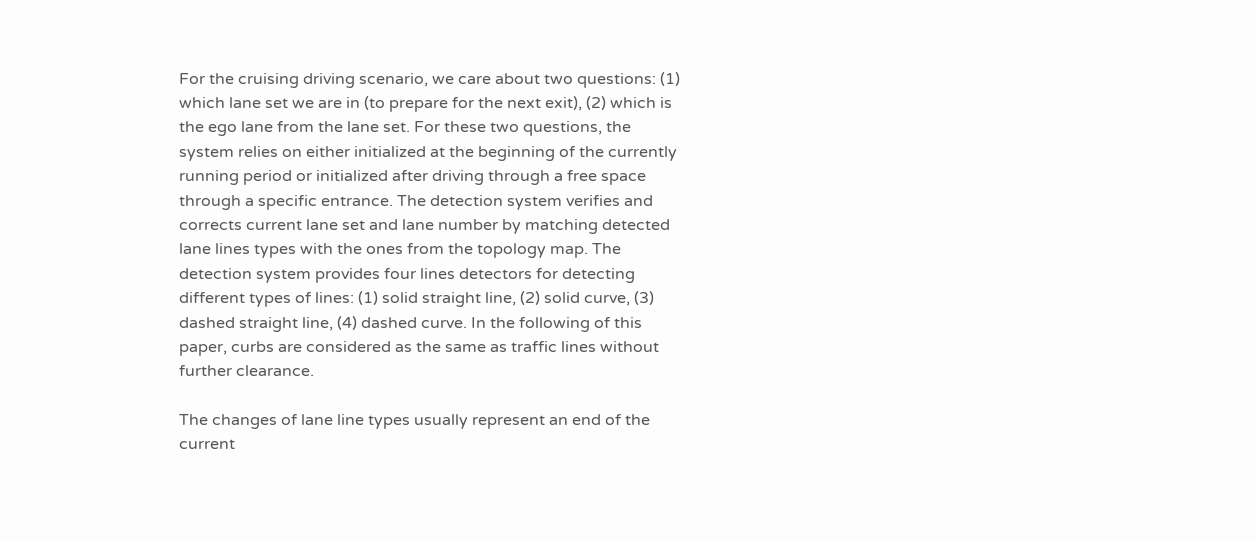For the cruising driving scenario, we care about two questions: (1) which lane set we are in (to prepare for the next exit), (2) which is the ego lane from the lane set. For these two questions, the system relies on either initialized at the beginning of the currently running period or initialized after driving through a free space through a specific entrance. The detection system verifies and corrects current lane set and lane number by matching detected lane lines types with the ones from the topology map. The detection system provides four lines detectors for detecting different types of lines: (1) solid straight line, (2) solid curve, (3) dashed straight line, (4) dashed curve. In the following of this paper, curbs are considered as the same as traffic lines without further clearance.

The changes of lane line types usually represent an end of the current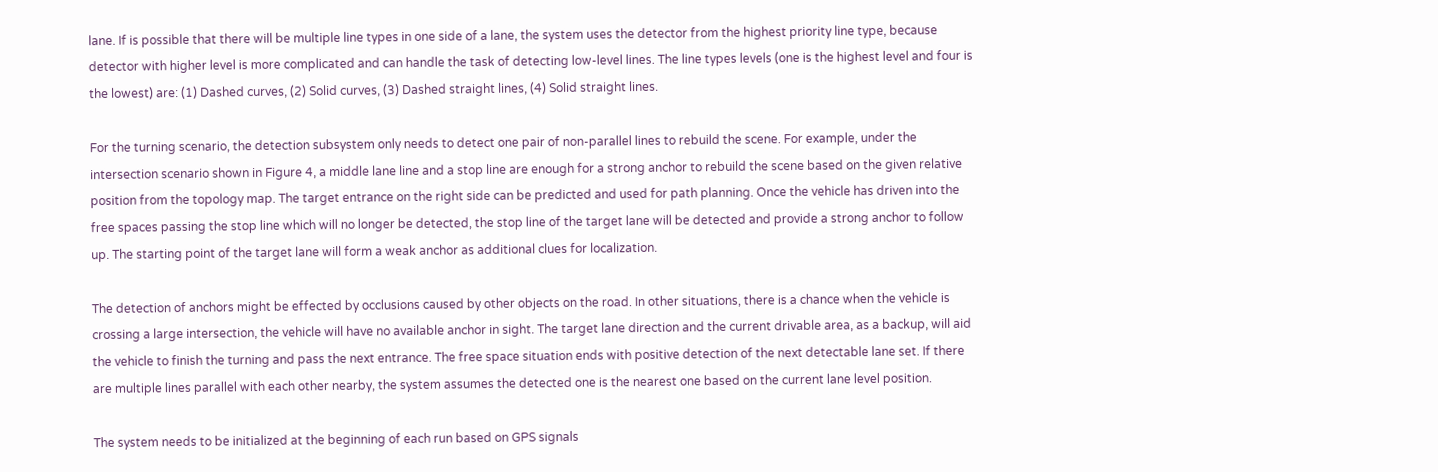lane. If is possible that there will be multiple line types in one side of a lane, the system uses the detector from the highest priority line type, because detector with higher level is more complicated and can handle the task of detecting low-level lines. The line types levels (one is the highest level and four is the lowest) are: (1) Dashed curves, (2) Solid curves, (3) Dashed straight lines, (4) Solid straight lines.

For the turning scenario, the detection subsystem only needs to detect one pair of non-parallel lines to rebuild the scene. For example, under the intersection scenario shown in Figure 4, a middle lane line and a stop line are enough for a strong anchor to rebuild the scene based on the given relative position from the topology map. The target entrance on the right side can be predicted and used for path planning. Once the vehicle has driven into the free spaces passing the stop line which will no longer be detected, the stop line of the target lane will be detected and provide a strong anchor to follow up. The starting point of the target lane will form a weak anchor as additional clues for localization.

The detection of anchors might be effected by occlusions caused by other objects on the road. In other situations, there is a chance when the vehicle is crossing a large intersection, the vehicle will have no available anchor in sight. The target lane direction and the current drivable area, as a backup, will aid the vehicle to finish the turning and pass the next entrance. The free space situation ends with positive detection of the next detectable lane set. If there are multiple lines parallel with each other nearby, the system assumes the detected one is the nearest one based on the current lane level position.

The system needs to be initialized at the beginning of each run based on GPS signals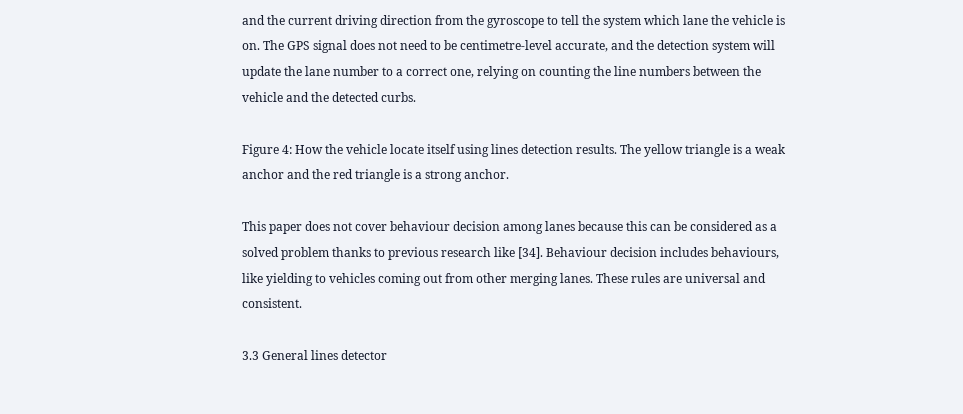and the current driving direction from the gyroscope to tell the system which lane the vehicle is on. The GPS signal does not need to be centimetre-level accurate, and the detection system will update the lane number to a correct one, relying on counting the line numbers between the vehicle and the detected curbs.

Figure 4: How the vehicle locate itself using lines detection results. The yellow triangle is a weak anchor and the red triangle is a strong anchor.

This paper does not cover behaviour decision among lanes because this can be considered as a solved problem thanks to previous research like [34]. Behaviour decision includes behaviours, like yielding to vehicles coming out from other merging lanes. These rules are universal and consistent.

3.3 General lines detector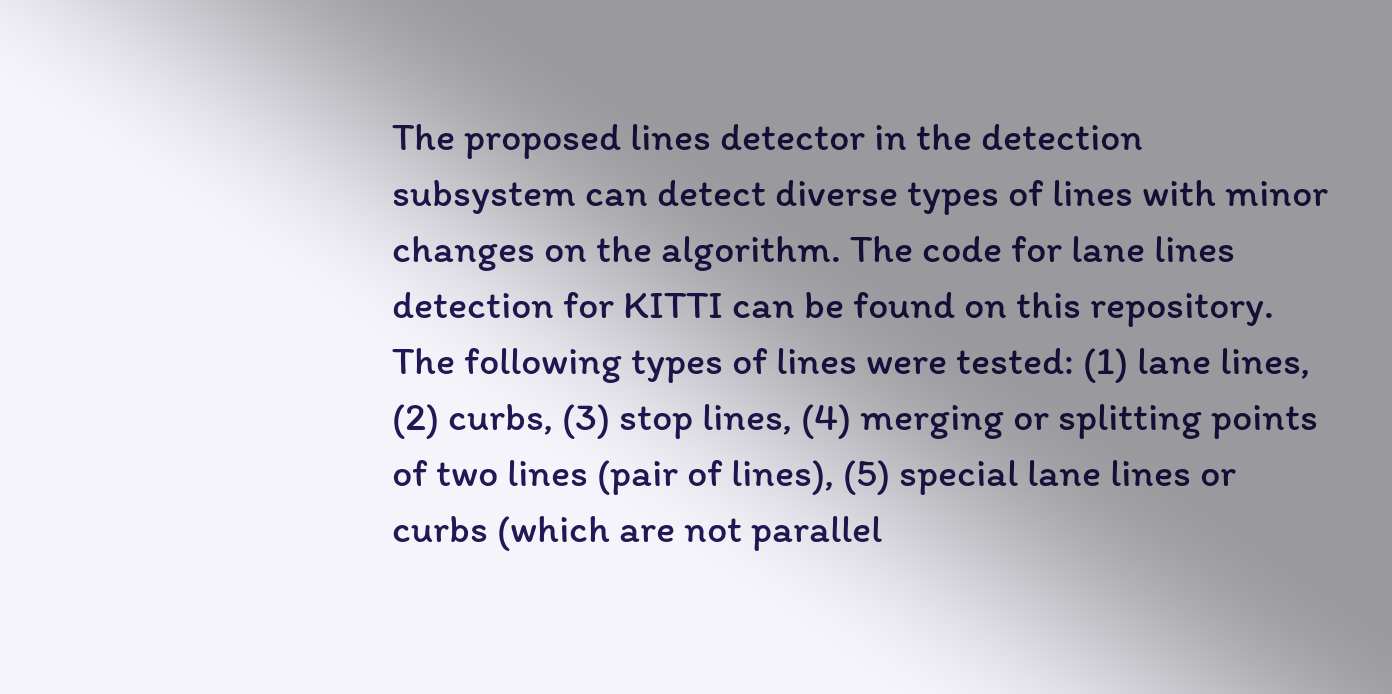The proposed lines detector in the detection subsystem can detect diverse types of lines with minor changes on the algorithm. The code for lane lines detection for KITTI can be found on this repository. The following types of lines were tested: (1) lane lines, (2) curbs, (3) stop lines, (4) merging or splitting points of two lines (pair of lines), (5) special lane lines or curbs (which are not parallel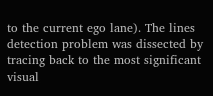to the current ego lane). The lines detection problem was dissected by tracing back to the most significant visual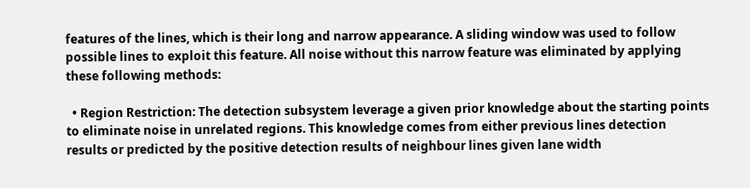features of the lines, which is their long and narrow appearance. A sliding window was used to follow possible lines to exploit this feature. All noise without this narrow feature was eliminated by applying these following methods:

  • Region Restriction: The detection subsystem leverage a given prior knowledge about the starting points to eliminate noise in unrelated regions. This knowledge comes from either previous lines detection results or predicted by the positive detection results of neighbour lines given lane width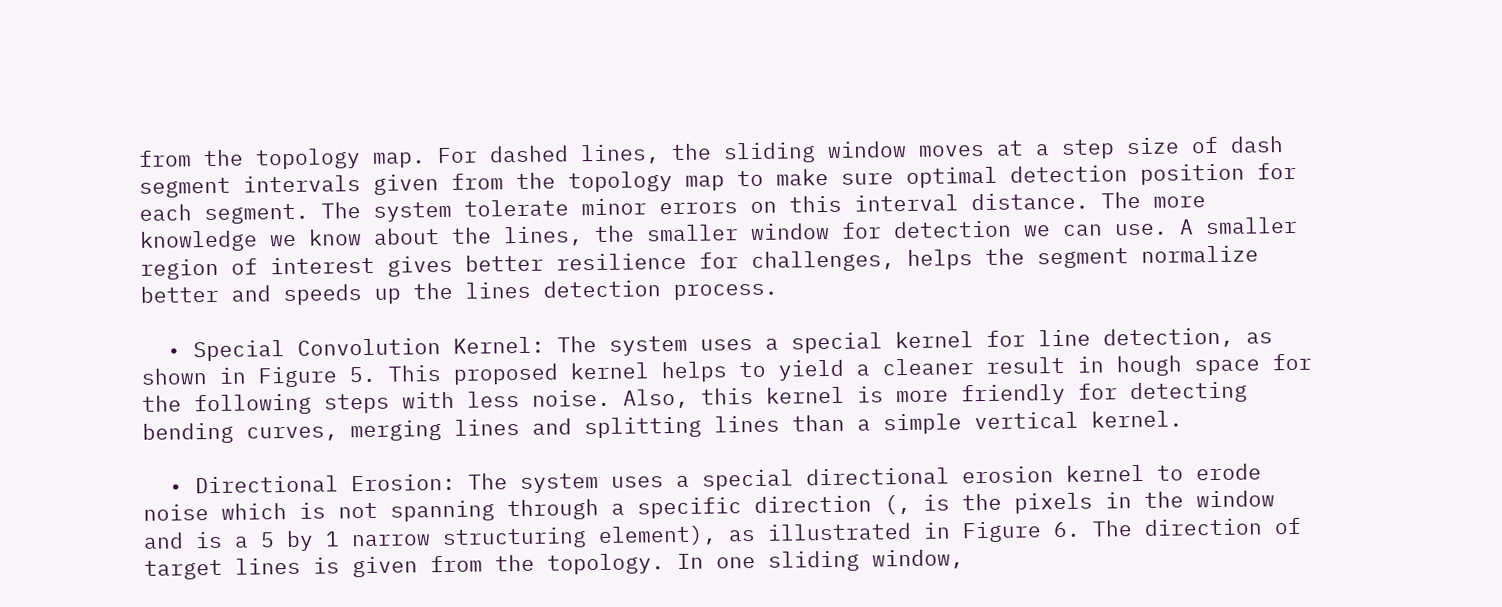from the topology map. For dashed lines, the sliding window moves at a step size of dash segment intervals given from the topology map to make sure optimal detection position for each segment. The system tolerate minor errors on this interval distance. The more knowledge we know about the lines, the smaller window for detection we can use. A smaller region of interest gives better resilience for challenges, helps the segment normalize better and speeds up the lines detection process.

  • Special Convolution Kernel: The system uses a special kernel for line detection, as shown in Figure 5. This proposed kernel helps to yield a cleaner result in hough space for the following steps with less noise. Also, this kernel is more friendly for detecting bending curves, merging lines and splitting lines than a simple vertical kernel.

  • Directional Erosion: The system uses a special directional erosion kernel to erode noise which is not spanning through a specific direction (, is the pixels in the window and is a 5 by 1 narrow structuring element), as illustrated in Figure 6. The direction of target lines is given from the topology. In one sliding window,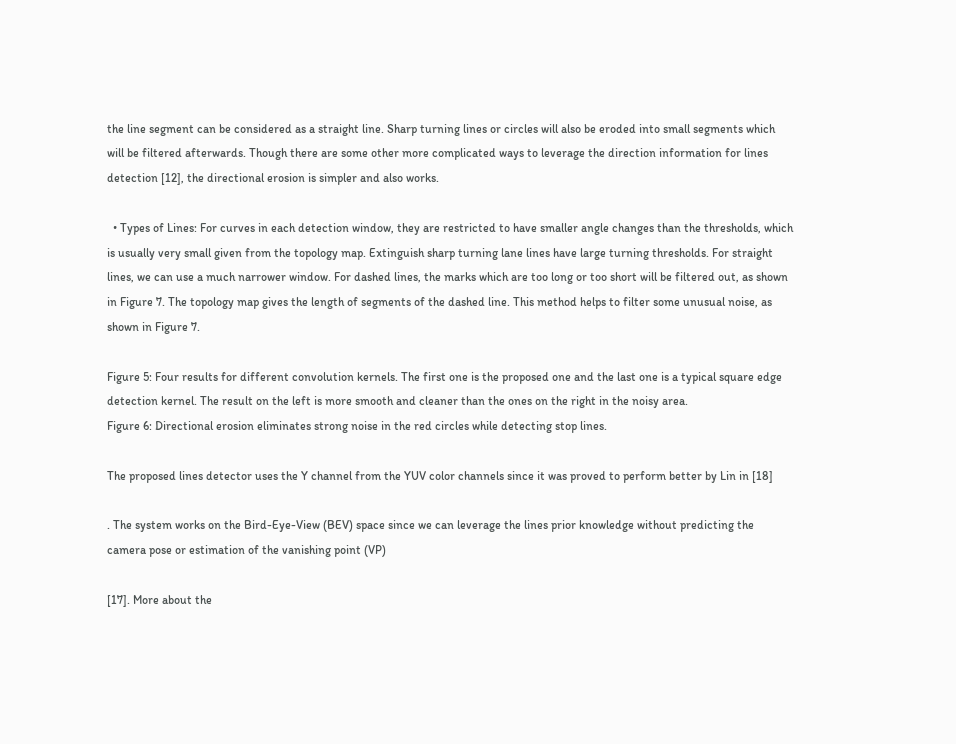the line segment can be considered as a straight line. Sharp turning lines or circles will also be eroded into small segments which will be filtered afterwards. Though there are some other more complicated ways to leverage the direction information for lines detection [12], the directional erosion is simpler and also works.

  • Types of Lines: For curves in each detection window, they are restricted to have smaller angle changes than the thresholds, which is usually very small given from the topology map. Extinguish sharp turning lane lines have large turning thresholds. For straight lines, we can use a much narrower window. For dashed lines, the marks which are too long or too short will be filtered out, as shown in Figure 7. The topology map gives the length of segments of the dashed line. This method helps to filter some unusual noise, as shown in Figure 7.

Figure 5: Four results for different convolution kernels. The first one is the proposed one and the last one is a typical square edge detection kernel. The result on the left is more smooth and cleaner than the ones on the right in the noisy area.
Figure 6: Directional erosion eliminates strong noise in the red circles while detecting stop lines.

The proposed lines detector uses the Y channel from the YUV color channels since it was proved to perform better by Lin in [18]

. The system works on the Bird-Eye-View (BEV) space since we can leverage the lines prior knowledge without predicting the camera pose or estimation of the vanishing point (VP)

[17]. More about the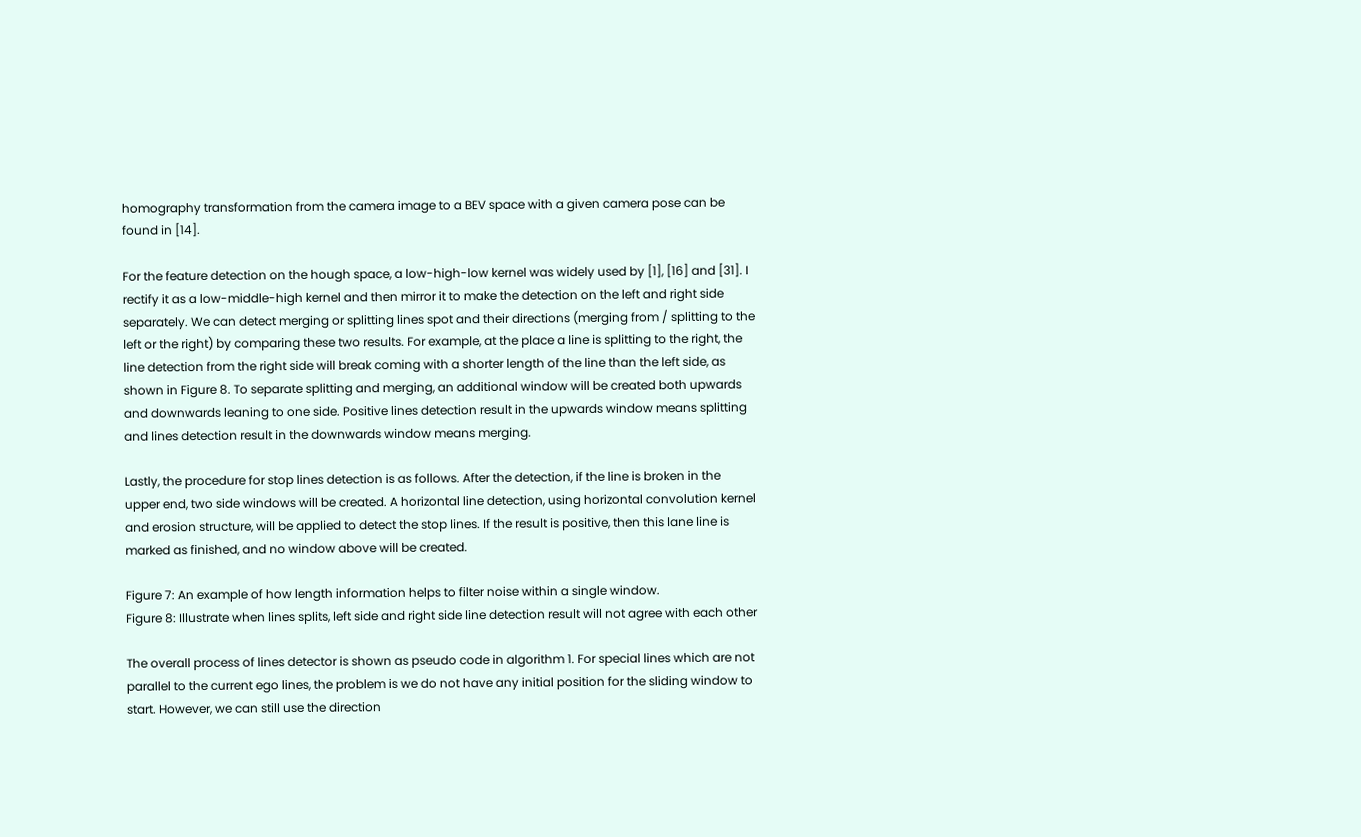homography transformation from the camera image to a BEV space with a given camera pose can be found in [14].

For the feature detection on the hough space, a low-high-low kernel was widely used by [1], [16] and [31]. I rectify it as a low-middle-high kernel and then mirror it to make the detection on the left and right side separately. We can detect merging or splitting lines spot and their directions (merging from / splitting to the left or the right) by comparing these two results. For example, at the place a line is splitting to the right, the line detection from the right side will break coming with a shorter length of the line than the left side, as shown in Figure 8. To separate splitting and merging, an additional window will be created both upwards and downwards leaning to one side. Positive lines detection result in the upwards window means splitting and lines detection result in the downwards window means merging.

Lastly, the procedure for stop lines detection is as follows. After the detection, if the line is broken in the upper end, two side windows will be created. A horizontal line detection, using horizontal convolution kernel and erosion structure, will be applied to detect the stop lines. If the result is positive, then this lane line is marked as finished, and no window above will be created.

Figure 7: An example of how length information helps to filter noise within a single window.
Figure 8: Illustrate when lines splits, left side and right side line detection result will not agree with each other

The overall process of lines detector is shown as pseudo code in algorithm 1. For special lines which are not parallel to the current ego lines, the problem is we do not have any initial position for the sliding window to start. However, we can still use the direction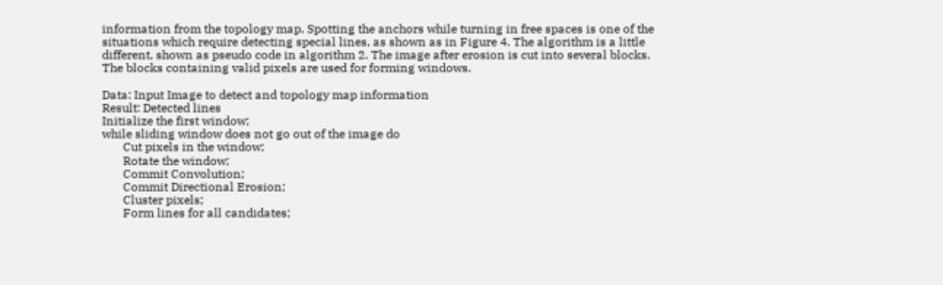information from the topology map. Spotting the anchors while turning in free spaces is one of the situations which require detecting special lines, as shown as in Figure 4. The algorithm is a little different, shown as pseudo code in algorithm 2. The image after erosion is cut into several blocks. The blocks containing valid pixels are used for forming windows.

Data: Input Image to detect and topology map information
Result: Detected lines
Initialize the first window;
while sliding window does not go out of the image do
       Cut pixels in the window;
       Rotate the window;
       Commit Convolution;
       Commit Directional Erosion;
       Cluster pixels;
       Form lines for all candidates;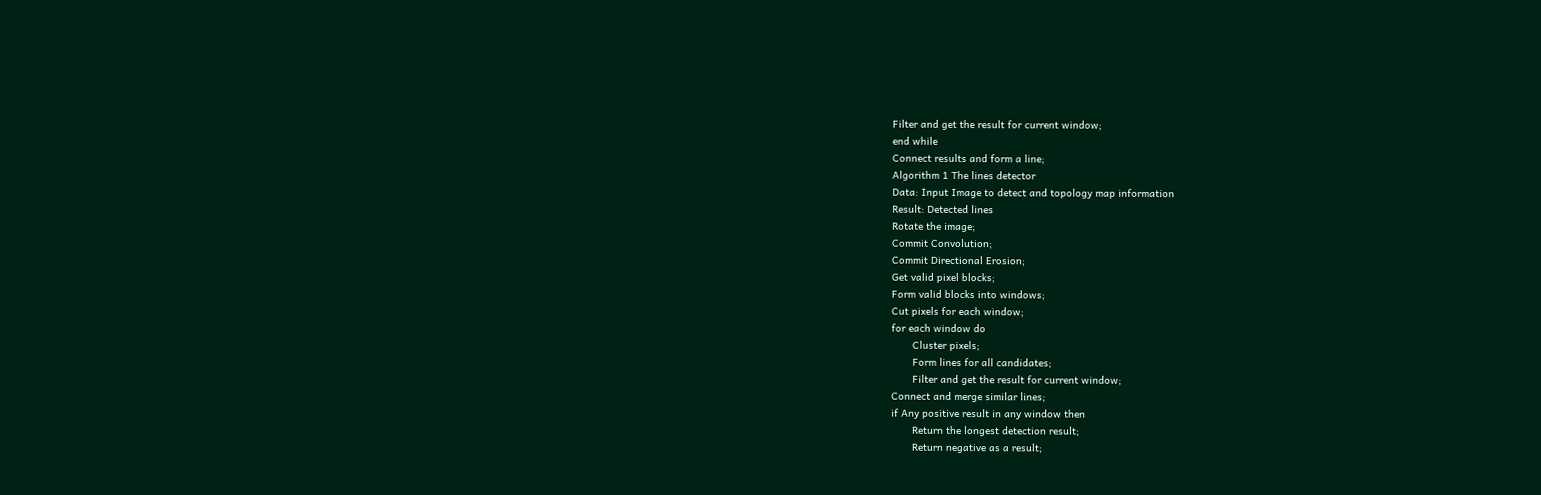Filter and get the result for current window;
end while
Connect results and form a line;
Algorithm 1 The lines detector
Data: Input Image to detect and topology map information
Result: Detected lines
Rotate the image;
Commit Convolution;
Commit Directional Erosion;
Get valid pixel blocks;
Form valid blocks into windows;
Cut pixels for each window;
for each window do
       Cluster pixels;
       Form lines for all candidates;
       Filter and get the result for current window;
Connect and merge similar lines;
if Any positive result in any window then
       Return the longest detection result;
       Return negative as a result;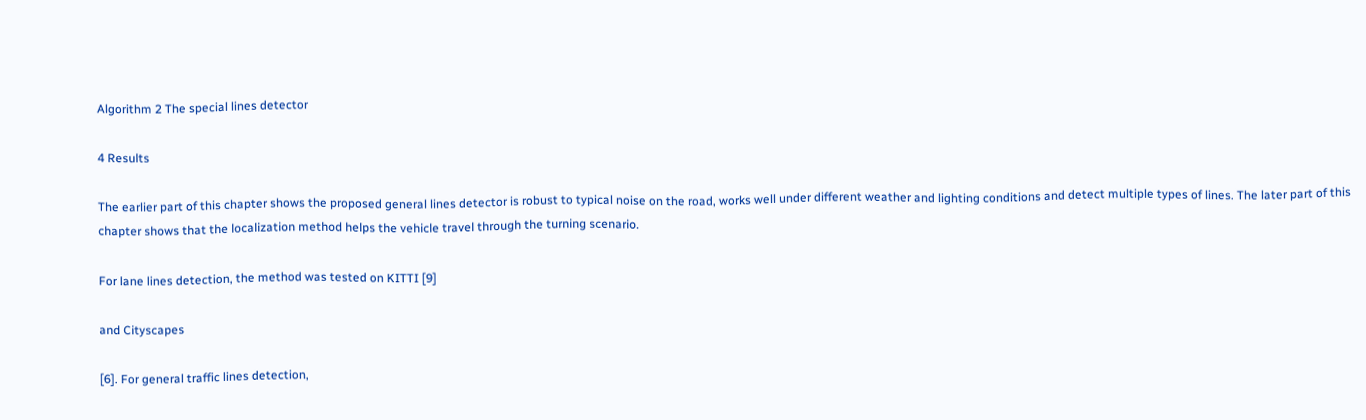Algorithm 2 The special lines detector

4 Results

The earlier part of this chapter shows the proposed general lines detector is robust to typical noise on the road, works well under different weather and lighting conditions and detect multiple types of lines. The later part of this chapter shows that the localization method helps the vehicle travel through the turning scenario.

For lane lines detection, the method was tested on KITTI [9]

and Cityscapes

[6]. For general traffic lines detection,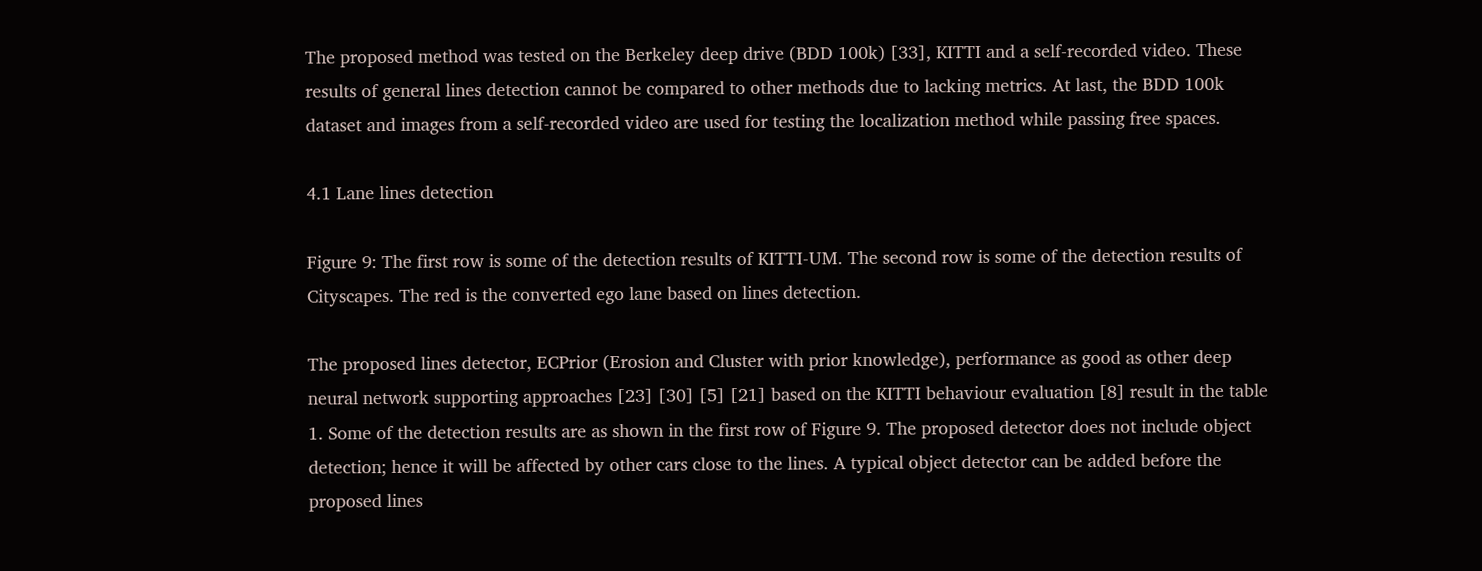The proposed method was tested on the Berkeley deep drive (BDD 100k) [33], KITTI and a self-recorded video. These results of general lines detection cannot be compared to other methods due to lacking metrics. At last, the BDD 100k dataset and images from a self-recorded video are used for testing the localization method while passing free spaces.

4.1 Lane lines detection

Figure 9: The first row is some of the detection results of KITTI-UM. The second row is some of the detection results of Cityscapes. The red is the converted ego lane based on lines detection.

The proposed lines detector, ECPrior (Erosion and Cluster with prior knowledge), performance as good as other deep neural network supporting approaches [23] [30] [5] [21] based on the KITTI behaviour evaluation [8] result in the table 1. Some of the detection results are as shown in the first row of Figure 9. The proposed detector does not include object detection; hence it will be affected by other cars close to the lines. A typical object detector can be added before the proposed lines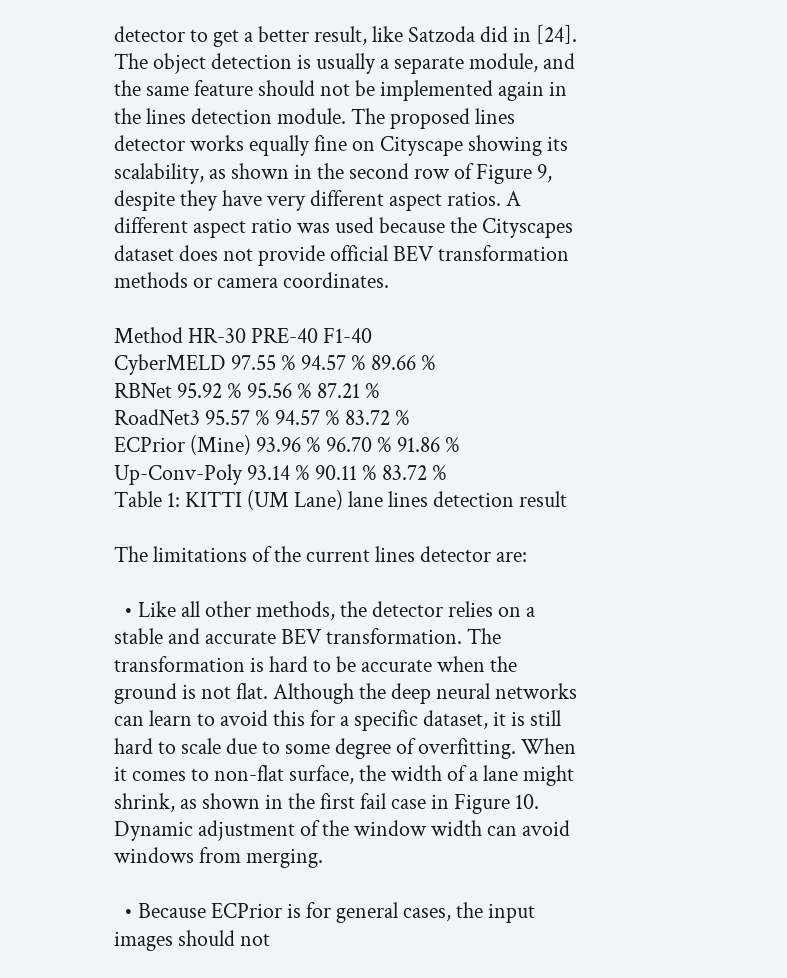detector to get a better result, like Satzoda did in [24]. The object detection is usually a separate module, and the same feature should not be implemented again in the lines detection module. The proposed lines detector works equally fine on Cityscape showing its scalability, as shown in the second row of Figure 9, despite they have very different aspect ratios. A different aspect ratio was used because the Cityscapes dataset does not provide official BEV transformation methods or camera coordinates.

Method HR-30 PRE-40 F1-40
CyberMELD 97.55 % 94.57 % 89.66 %
RBNet 95.92 % 95.56 % 87.21 %
RoadNet3 95.57 % 94.57 % 83.72 %
ECPrior (Mine) 93.96 % 96.70 % 91.86 %
Up-Conv-Poly 93.14 % 90.11 % 83.72 %
Table 1: KITTI (UM Lane) lane lines detection result

The limitations of the current lines detector are:

  • Like all other methods, the detector relies on a stable and accurate BEV transformation. The transformation is hard to be accurate when the ground is not flat. Although the deep neural networks can learn to avoid this for a specific dataset, it is still hard to scale due to some degree of overfitting. When it comes to non-flat surface, the width of a lane might shrink, as shown in the first fail case in Figure 10. Dynamic adjustment of the window width can avoid windows from merging.

  • Because ECPrior is for general cases, the input images should not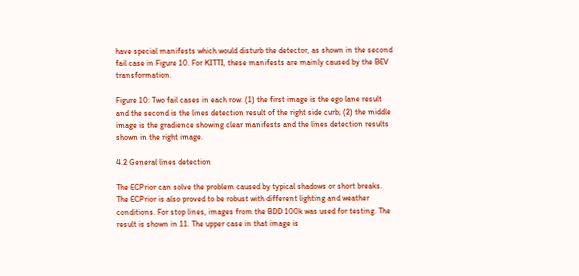have special manifests which would disturb the detector, as shown in the second fail case in Figure 10. For KITTI, these manifests are mainly caused by the BEV transformation.

Figure 10: Two fail cases in each row: (1) the first image is the ego lane result and the second is the lines detection result of the right side curb; (2) the middle image is the gradience showing clear manifests and the lines detection results shown in the right image.

4.2 General lines detection

The ECPrior can solve the problem caused by typical shadows or short breaks. The ECPrior is also proved to be robust with different lighting and weather conditions. For stop lines, images from the BDD 100k was used for testing. The result is shown in 11. The upper case in that image is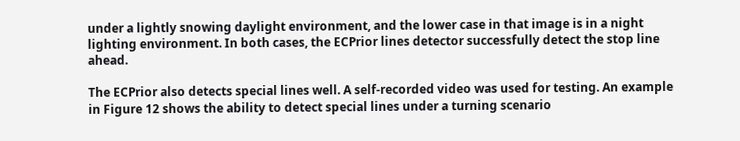under a lightly snowing daylight environment, and the lower case in that image is in a night lighting environment. In both cases, the ECPrior lines detector successfully detect the stop line ahead.

The ECPrior also detects special lines well. A self-recorded video was used for testing. An example in Figure 12 shows the ability to detect special lines under a turning scenario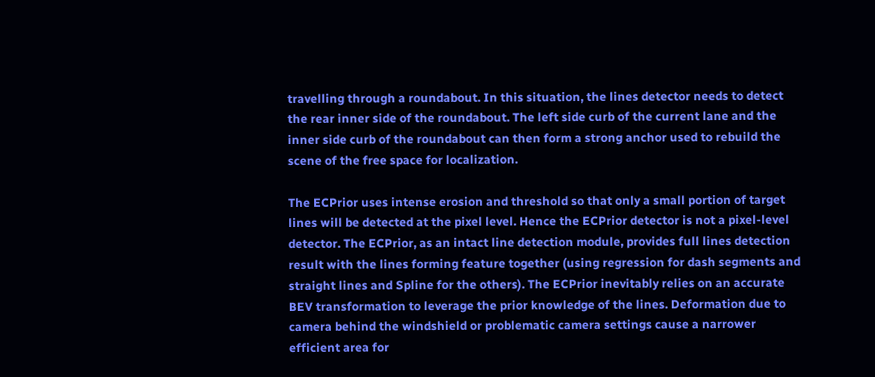travelling through a roundabout. In this situation, the lines detector needs to detect the rear inner side of the roundabout. The left side curb of the current lane and the inner side curb of the roundabout can then form a strong anchor used to rebuild the scene of the free space for localization.

The ECPrior uses intense erosion and threshold so that only a small portion of target lines will be detected at the pixel level. Hence the ECPrior detector is not a pixel-level detector. The ECPrior, as an intact line detection module, provides full lines detection result with the lines forming feature together (using regression for dash segments and straight lines and Spline for the others). The ECPrior inevitably relies on an accurate BEV transformation to leverage the prior knowledge of the lines. Deformation due to camera behind the windshield or problematic camera settings cause a narrower efficient area for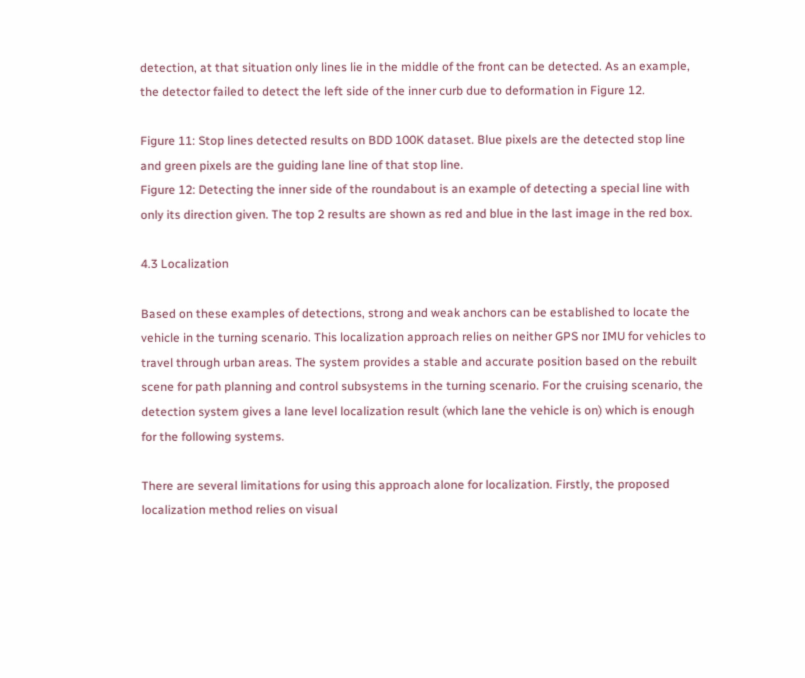detection, at that situation only lines lie in the middle of the front can be detected. As an example, the detector failed to detect the left side of the inner curb due to deformation in Figure 12.

Figure 11: Stop lines detected results on BDD 100K dataset. Blue pixels are the detected stop line and green pixels are the guiding lane line of that stop line.
Figure 12: Detecting the inner side of the roundabout is an example of detecting a special line with only its direction given. The top 2 results are shown as red and blue in the last image in the red box.

4.3 Localization

Based on these examples of detections, strong and weak anchors can be established to locate the vehicle in the turning scenario. This localization approach relies on neither GPS nor IMU for vehicles to travel through urban areas. The system provides a stable and accurate position based on the rebuilt scene for path planning and control subsystems in the turning scenario. For the cruising scenario, the detection system gives a lane level localization result (which lane the vehicle is on) which is enough for the following systems.

There are several limitations for using this approach alone for localization. Firstly, the proposed localization method relies on visual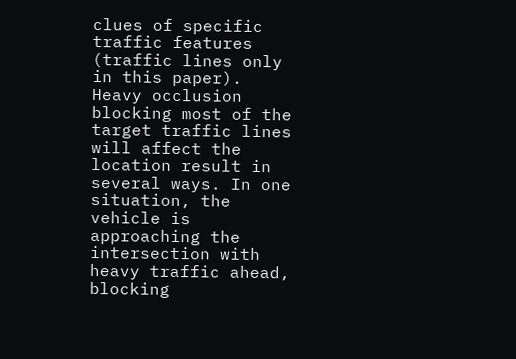clues of specific traffic features (traffic lines only in this paper). Heavy occlusion blocking most of the target traffic lines will affect the location result in several ways. In one situation, the vehicle is approaching the intersection with heavy traffic ahead, blocking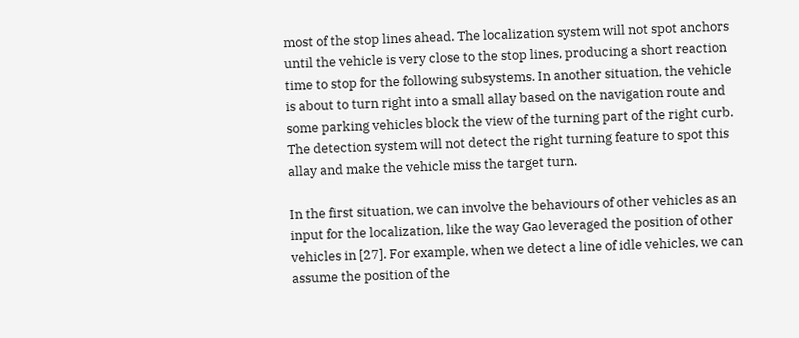most of the stop lines ahead. The localization system will not spot anchors until the vehicle is very close to the stop lines, producing a short reaction time to stop for the following subsystems. In another situation, the vehicle is about to turn right into a small allay based on the navigation route and some parking vehicles block the view of the turning part of the right curb. The detection system will not detect the right turning feature to spot this allay and make the vehicle miss the target turn.

In the first situation, we can involve the behaviours of other vehicles as an input for the localization, like the way Gao leveraged the position of other vehicles in [27]. For example, when we detect a line of idle vehicles, we can assume the position of the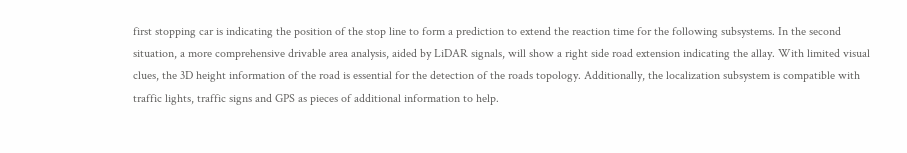first stopping car is indicating the position of the stop line to form a prediction to extend the reaction time for the following subsystems. In the second situation, a more comprehensive drivable area analysis, aided by LiDAR signals, will show a right side road extension indicating the allay. With limited visual clues, the 3D height information of the road is essential for the detection of the roads topology. Additionally, the localization subsystem is compatible with traffic lights, traffic signs and GPS as pieces of additional information to help.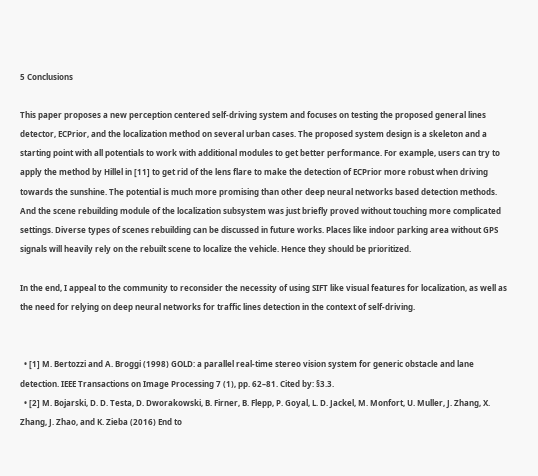5 Conclusions

This paper proposes a new perception centered self-driving system and focuses on testing the proposed general lines detector, ECPrior, and the localization method on several urban cases. The proposed system design is a skeleton and a starting point with all potentials to work with additional modules to get better performance. For example, users can try to apply the method by Hillel in [11] to get rid of the lens flare to make the detection of ECPrior more robust when driving towards the sunshine. The potential is much more promising than other deep neural networks based detection methods. And the scene rebuilding module of the localization subsystem was just briefly proved without touching more complicated settings. Diverse types of scenes rebuilding can be discussed in future works. Places like indoor parking area without GPS signals will heavily rely on the rebuilt scene to localize the vehicle. Hence they should be prioritized.

In the end, I appeal to the community to reconsider the necessity of using SIFT like visual features for localization, as well as the need for relying on deep neural networks for traffic lines detection in the context of self-driving.


  • [1] M. Bertozzi and A. Broggi (1998) GOLD: a parallel real-time stereo vision system for generic obstacle and lane detection. IEEE Transactions on Image Processing 7 (1), pp. 62–81. Cited by: §3.3.
  • [2] M. Bojarski, D. D. Testa, D. Dworakowski, B. Firner, B. Flepp, P. Goyal, L. D. Jackel, M. Monfort, U. Muller, J. Zhang, X. Zhang, J. Zhao, and K. Zieba (2016) End to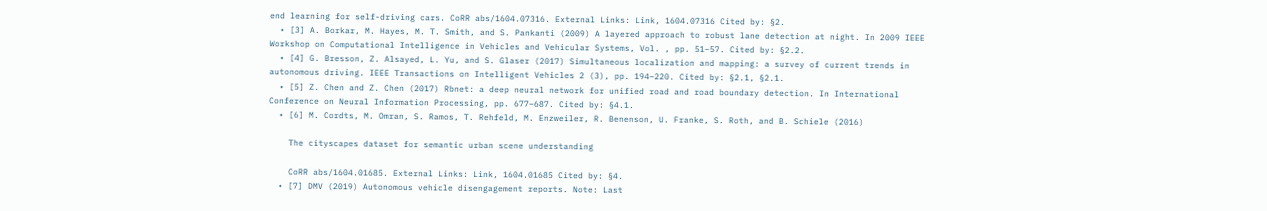end learning for self-driving cars. CoRR abs/1604.07316. External Links: Link, 1604.07316 Cited by: §2.
  • [3] A. Borkar, M. Hayes, M. T. Smith, and S. Pankanti (2009) A layered approach to robust lane detection at night. In 2009 IEEE Workshop on Computational Intelligence in Vehicles and Vehicular Systems, Vol. , pp. 51–57. Cited by: §2.2.
  • [4] G. Bresson, Z. Alsayed, L. Yu, and S. Glaser (2017) Simultaneous localization and mapping: a survey of current trends in autonomous driving. IEEE Transactions on Intelligent Vehicles 2 (3), pp. 194–220. Cited by: §2.1, §2.1.
  • [5] Z. Chen and Z. Chen (2017) Rbnet: a deep neural network for unified road and road boundary detection. In International Conference on Neural Information Processing, pp. 677–687. Cited by: §4.1.
  • [6] M. Cordts, M. Omran, S. Ramos, T. Rehfeld, M. Enzweiler, R. Benenson, U. Franke, S. Roth, and B. Schiele (2016)

    The cityscapes dataset for semantic urban scene understanding

    CoRR abs/1604.01685. External Links: Link, 1604.01685 Cited by: §4.
  • [7] DMV (2019) Autonomous vehicle disengagement reports. Note: Last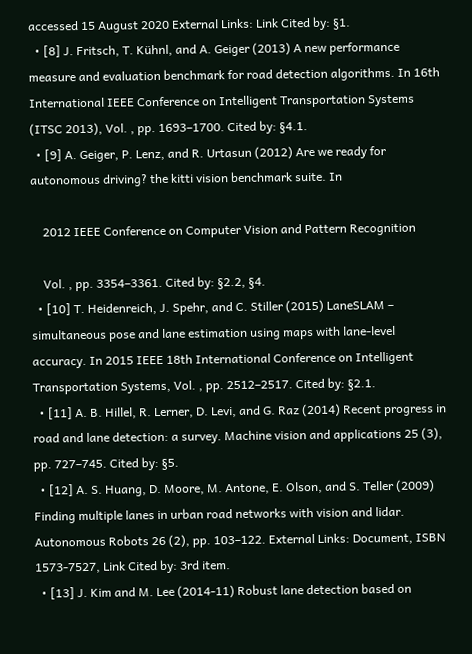accessed 15 August 2020 External Links: Link Cited by: §1.
  • [8] J. Fritsch, T. Kühnl, and A. Geiger (2013) A new performance measure and evaluation benchmark for road detection algorithms. In 16th International IEEE Conference on Intelligent Transportation Systems (ITSC 2013), Vol. , pp. 1693–1700. Cited by: §4.1.
  • [9] A. Geiger, P. Lenz, and R. Urtasun (2012) Are we ready for autonomous driving? the kitti vision benchmark suite. In

    2012 IEEE Conference on Computer Vision and Pattern Recognition

    Vol. , pp. 3354–3361. Cited by: §2.2, §4.
  • [10] T. Heidenreich, J. Spehr, and C. Stiller (2015) LaneSLAM – simultaneous pose and lane estimation using maps with lane-level accuracy. In 2015 IEEE 18th International Conference on Intelligent Transportation Systems, Vol. , pp. 2512–2517. Cited by: §2.1.
  • [11] A. B. Hillel, R. Lerner, D. Levi, and G. Raz (2014) Recent progress in road and lane detection: a survey. Machine vision and applications 25 (3), pp. 727–745. Cited by: §5.
  • [12] A. S. Huang, D. Moore, M. Antone, E. Olson, and S. Teller (2009) Finding multiple lanes in urban road networks with vision and lidar. Autonomous Robots 26 (2), pp. 103–122. External Links: Document, ISBN 1573-7527, Link Cited by: 3rd item.
  • [13] J. Kim and M. Lee (2014-11) Robust lane detection based on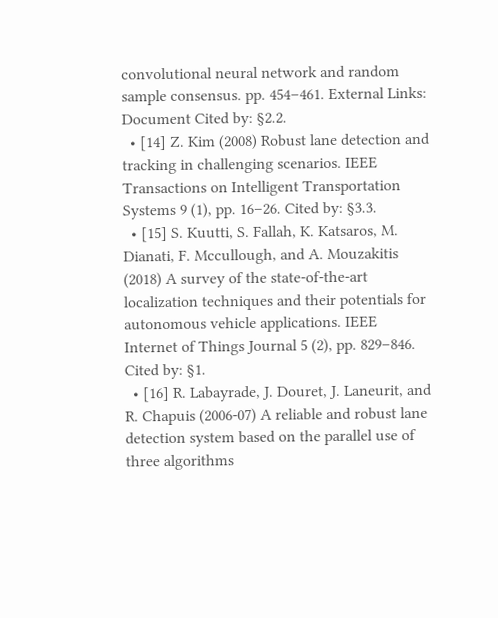convolutional neural network and random sample consensus. pp. 454–461. External Links: Document Cited by: §2.2.
  • [14] Z. Kim (2008) Robust lane detection and tracking in challenging scenarios. IEEE Transactions on Intelligent Transportation Systems 9 (1), pp. 16–26. Cited by: §3.3.
  • [15] S. Kuutti, S. Fallah, K. Katsaros, M. Dianati, F. Mccullough, and A. Mouzakitis (2018) A survey of the state-of-the-art localization techniques and their potentials for autonomous vehicle applications. IEEE Internet of Things Journal 5 (2), pp. 829–846. Cited by: §1.
  • [16] R. Labayrade, J. Douret, J. Laneurit, and R. Chapuis (2006-07) A reliable and robust lane detection system based on the parallel use of three algorithms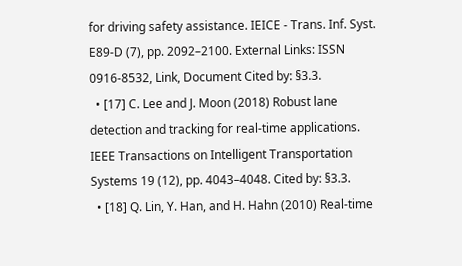for driving safety assistance. IEICE - Trans. Inf. Syst. E89-D (7), pp. 2092–2100. External Links: ISSN 0916-8532, Link, Document Cited by: §3.3.
  • [17] C. Lee and J. Moon (2018) Robust lane detection and tracking for real-time applications. IEEE Transactions on Intelligent Transportation Systems 19 (12), pp. 4043–4048. Cited by: §3.3.
  • [18] Q. Lin, Y. Han, and H. Hahn (2010) Real-time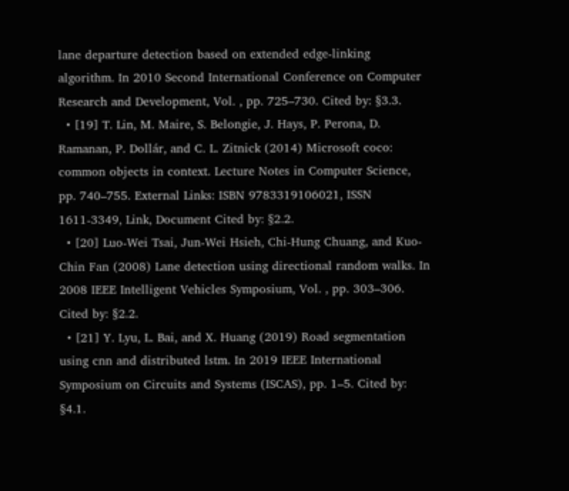lane departure detection based on extended edge-linking algorithm. In 2010 Second International Conference on Computer Research and Development, Vol. , pp. 725–730. Cited by: §3.3.
  • [19] T. Lin, M. Maire, S. Belongie, J. Hays, P. Perona, D. Ramanan, P. Dollár, and C. L. Zitnick (2014) Microsoft coco: common objects in context. Lecture Notes in Computer Science, pp. 740–755. External Links: ISBN 9783319106021, ISSN 1611-3349, Link, Document Cited by: §2.2.
  • [20] Luo-Wei Tsai, Jun-Wei Hsieh, Chi-Hung Chuang, and Kuo-Chin Fan (2008) Lane detection using directional random walks. In 2008 IEEE Intelligent Vehicles Symposium, Vol. , pp. 303–306. Cited by: §2.2.
  • [21] Y. Lyu, L. Bai, and X. Huang (2019) Road segmentation using cnn and distributed lstm. In 2019 IEEE International Symposium on Circuits and Systems (ISCAS), pp. 1–5. Cited by: §4.1.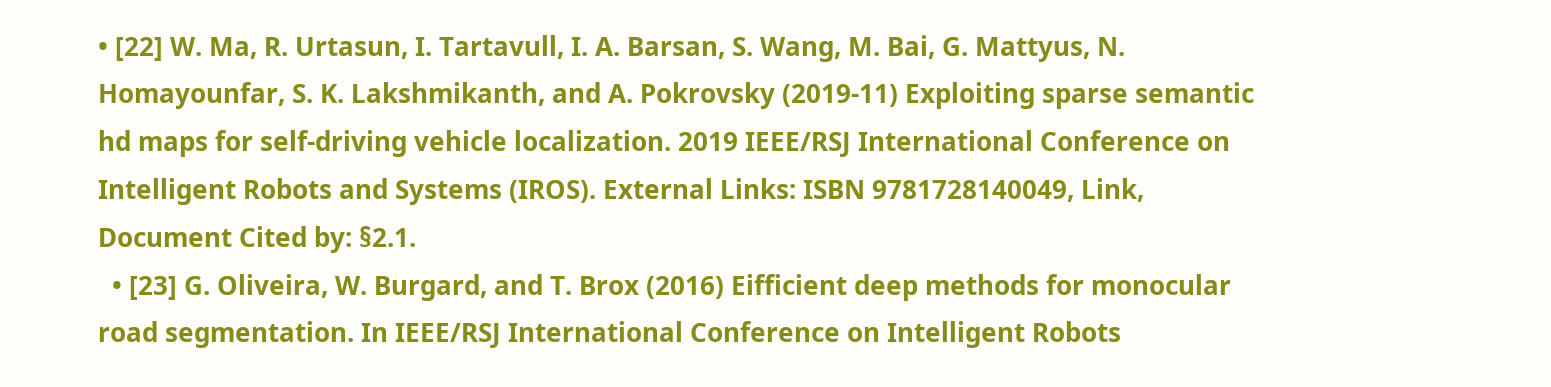• [22] W. Ma, R. Urtasun, I. Tartavull, I. A. Barsan, S. Wang, M. Bai, G. Mattyus, N. Homayounfar, S. K. Lakshmikanth, and A. Pokrovsky (2019-11) Exploiting sparse semantic hd maps for self-driving vehicle localization. 2019 IEEE/RSJ International Conference on Intelligent Robots and Systems (IROS). External Links: ISBN 9781728140049, Link, Document Cited by: §2.1.
  • [23] G. Oliveira, W. Burgard, and T. Brox (2016) Eifficient deep methods for monocular road segmentation. In IEEE/RSJ International Conference on Intelligent Robots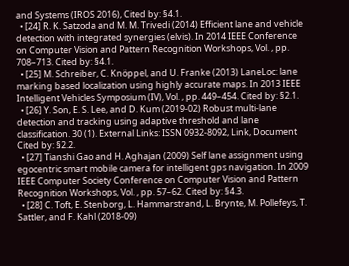and Systems (IROS 2016), Cited by: §4.1.
  • [24] R. K. Satzoda and M. M. Trivedi (2014) Efficient lane and vehicle detection with integrated synergies (elvis). In 2014 IEEE Conference on Computer Vision and Pattern Recognition Workshops, Vol. , pp. 708–713. Cited by: §4.1.
  • [25] M. Schreiber, C. Knöppel, and U. Franke (2013) LaneLoc: lane marking based localization using highly accurate maps. In 2013 IEEE Intelligent Vehicles Symposium (IV), Vol. , pp. 449–454. Cited by: §2.1.
  • [26] Y. Son, E. S. Lee, and D. Kum (2019-02) Robust multi-lane detection and tracking using adaptive threshold and lane classification. 30 (1). External Links: ISSN 0932-8092, Link, Document Cited by: §2.2.
  • [27] Tianshi Gao and H. Aghajan (2009) Self lane assignment using egocentric smart mobile camera for intelligent gps navigation. In 2009 IEEE Computer Society Conference on Computer Vision and Pattern Recognition Workshops, Vol. , pp. 57–62. Cited by: §4.3.
  • [28] C. Toft, E. Stenborg, L. Hammarstrand, L. Brynte, M. Pollefeys, T. Sattler, and F. Kahl (2018-09)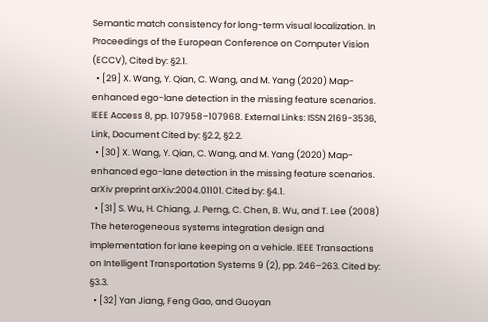Semantic match consistency for long-term visual localization. In Proceedings of the European Conference on Computer Vision (ECCV), Cited by: §2.1.
  • [29] X. Wang, Y. Qian, C. Wang, and M. Yang (2020) Map-enhanced ego-lane detection in the missing feature scenarios. IEEE Access 8, pp. 107958–107968. External Links: ISSN 2169-3536, Link, Document Cited by: §2.2, §2.2.
  • [30] X. Wang, Y. Qian, C. Wang, and M. Yang (2020) Map-enhanced ego-lane detection in the missing feature scenarios. arXiv preprint arXiv:2004.01101. Cited by: §4.1.
  • [31] S. Wu, H. Chiang, J. Perng, C. Chen, B. Wu, and T. Lee (2008) The heterogeneous systems integration design and implementation for lane keeping on a vehicle. IEEE Transactions on Intelligent Transportation Systems 9 (2), pp. 246–263. Cited by: §3.3.
  • [32] Yan Jiang, Feng Gao, and Guoyan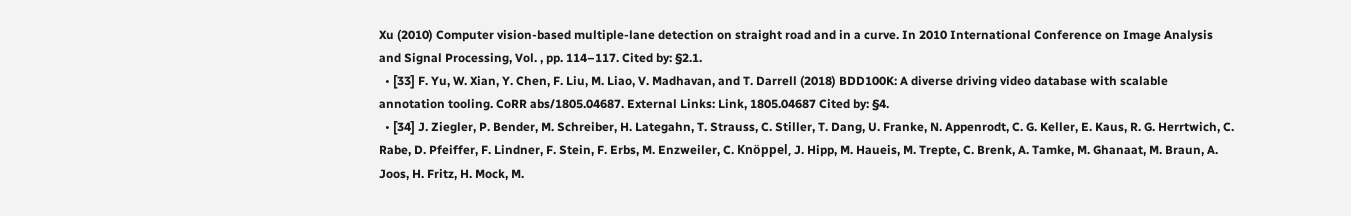Xu (2010) Computer vision-based multiple-lane detection on straight road and in a curve. In 2010 International Conference on Image Analysis and Signal Processing, Vol. , pp. 114–117. Cited by: §2.1.
  • [33] F. Yu, W. Xian, Y. Chen, F. Liu, M. Liao, V. Madhavan, and T. Darrell (2018) BDD100K: A diverse driving video database with scalable annotation tooling. CoRR abs/1805.04687. External Links: Link, 1805.04687 Cited by: §4.
  • [34] J. Ziegler, P. Bender, M. Schreiber, H. Lategahn, T. Strauss, C. Stiller, T. Dang, U. Franke, N. Appenrodt, C. G. Keller, E. Kaus, R. G. Herrtwich, C. Rabe, D. Pfeiffer, F. Lindner, F. Stein, F. Erbs, M. Enzweiler, C. Knöppel, J. Hipp, M. Haueis, M. Trepte, C. Brenk, A. Tamke, M. Ghanaat, M. Braun, A. Joos, H. Fritz, H. Mock, M.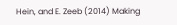Hein, and E. Zeeb (2014) Making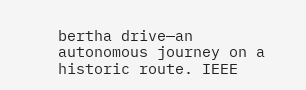bertha drive—an autonomous journey on a historic route. IEEE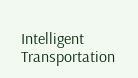Intelligent Transportation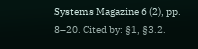Systems Magazine 6 (2), pp. 8–20. Cited by: §1, §3.2.